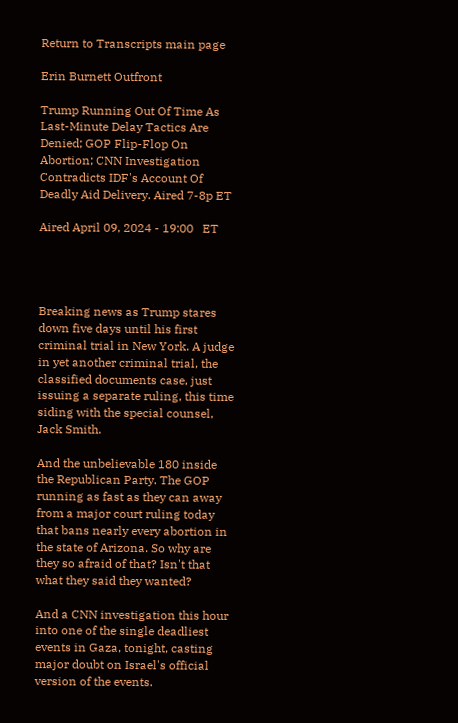Return to Transcripts main page

Erin Burnett Outfront

Trump Running Out Of Time As Last-Minute Delay Tactics Are Denied; GOP Flip-Flop On Abortion; CNN Investigation Contradicts IDF's Account Of Deadly Aid Delivery. Aired 7-8p ET

Aired April 09, 2024 - 19:00   ET




Breaking news as Trump stares down five days until his first criminal trial in New York. A judge in yet another criminal trial, the classified documents case, just issuing a separate ruling, this time siding with the special counsel, Jack Smith.

And the unbelievable 180 inside the Republican Party. The GOP running as fast as they can away from a major court ruling today that bans nearly every abortion in the state of Arizona. So why are they so afraid of that? Isn't that what they said they wanted?

And a CNN investigation this hour into one of the single deadliest events in Gaza, tonight, casting major doubt on Israel's official version of the events.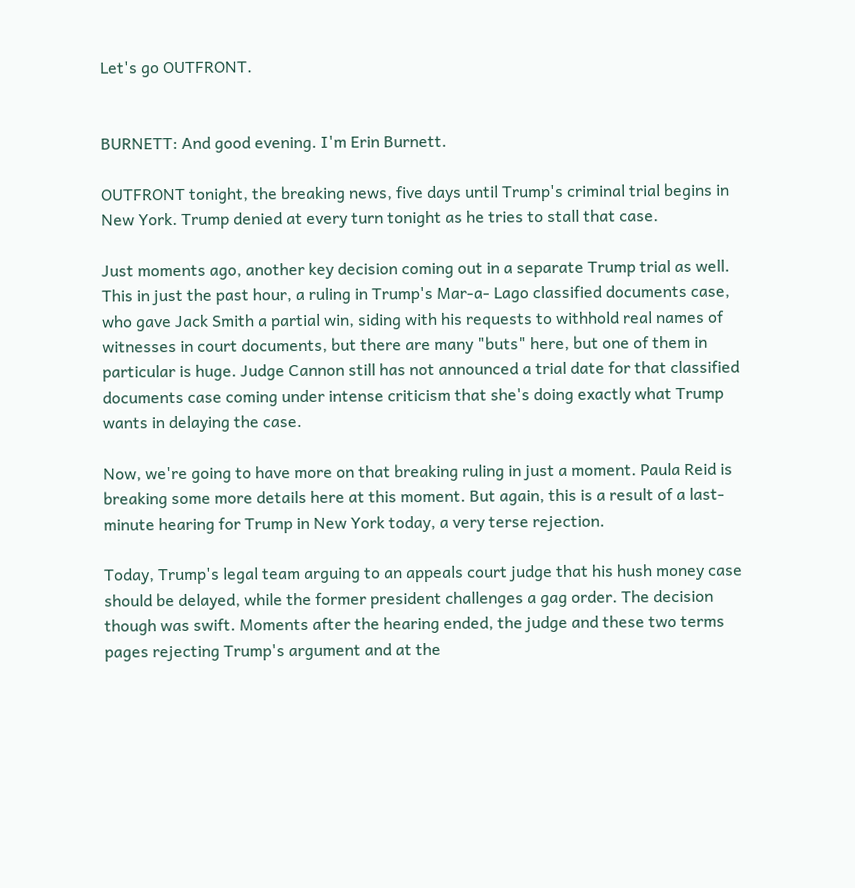Let's go OUTFRONT.


BURNETT: And good evening. I'm Erin Burnett.

OUTFRONT tonight, the breaking news, five days until Trump's criminal trial begins in New York. Trump denied at every turn tonight as he tries to stall that case.

Just moments ago, another key decision coming out in a separate Trump trial as well. This in just the past hour, a ruling in Trump's Mar-a- Lago classified documents case, who gave Jack Smith a partial win, siding with his requests to withhold real names of witnesses in court documents, but there are many "buts" here, but one of them in particular is huge. Judge Cannon still has not announced a trial date for that classified documents case coming under intense criticism that she's doing exactly what Trump wants in delaying the case.

Now, we're going to have more on that breaking ruling in just a moment. Paula Reid is breaking some more details here at this moment. But again, this is a result of a last-minute hearing for Trump in New York today, a very terse rejection.

Today, Trump's legal team arguing to an appeals court judge that his hush money case should be delayed, while the former president challenges a gag order. The decision though was swift. Moments after the hearing ended, the judge and these two terms pages rejecting Trump's argument and at the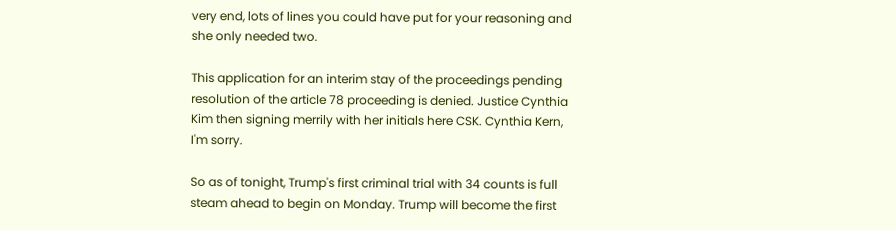very end, lots of lines you could have put for your reasoning and she only needed two.

This application for an interim stay of the proceedings pending resolution of the article 78 proceeding is denied. Justice Cynthia Kim then signing merrily with her initials here CSK. Cynthia Kern, I'm sorry.

So as of tonight, Trump's first criminal trial with 34 counts is full steam ahead to begin on Monday. Trump will become the first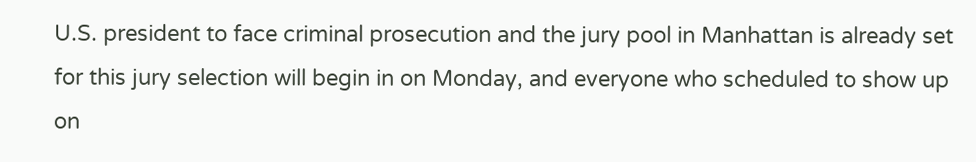U.S. president to face criminal prosecution and the jury pool in Manhattan is already set for this jury selection will begin in on Monday, and everyone who scheduled to show up on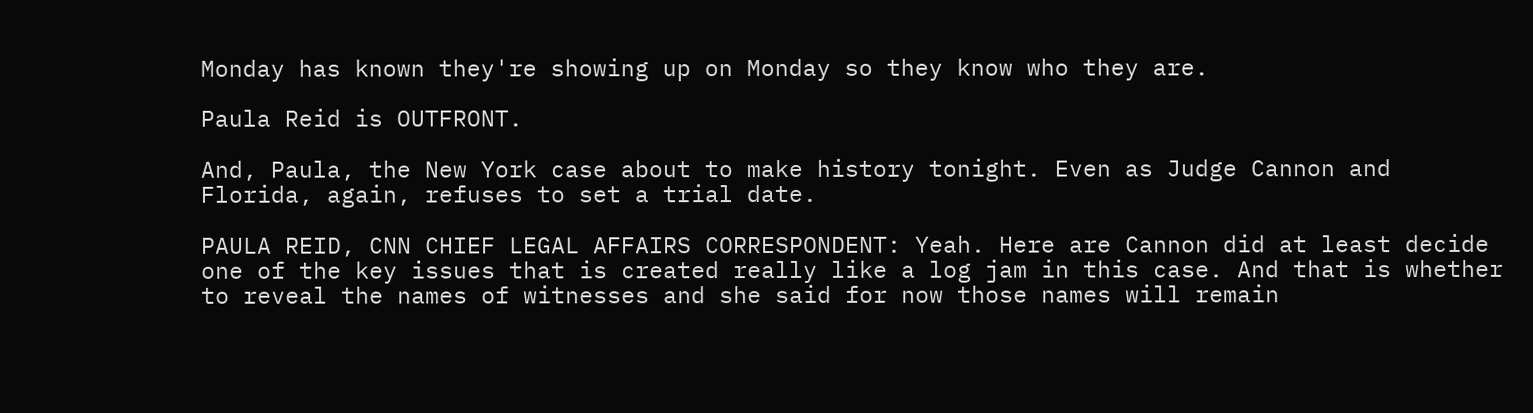Monday has known they're showing up on Monday so they know who they are.

Paula Reid is OUTFRONT.

And, Paula, the New York case about to make history tonight. Even as Judge Cannon and Florida, again, refuses to set a trial date.

PAULA REID, CNN CHIEF LEGAL AFFAIRS CORRESPONDENT: Yeah. Here are Cannon did at least decide one of the key issues that is created really like a log jam in this case. And that is whether to reveal the names of witnesses and she said for now those names will remain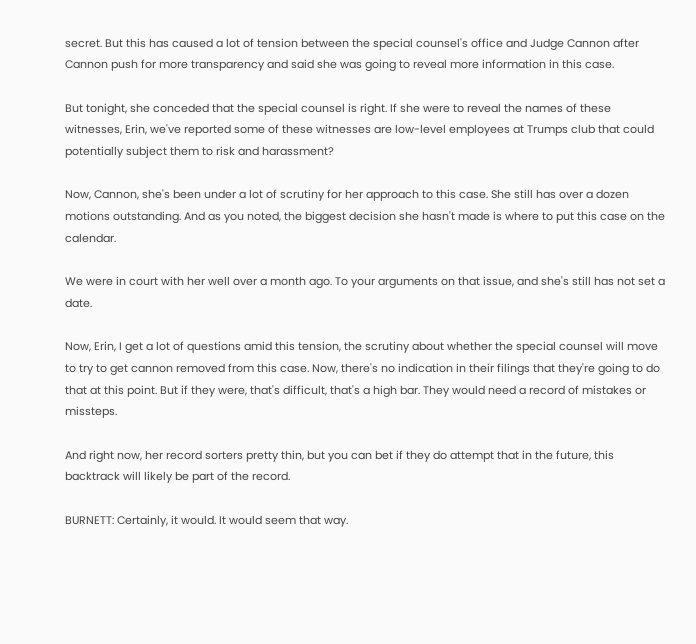secret. But this has caused a lot of tension between the special counsel's office and Judge Cannon after Cannon push for more transparency and said she was going to reveal more information in this case.

But tonight, she conceded that the special counsel is right. If she were to reveal the names of these witnesses, Erin, we've reported some of these witnesses are low-level employees at Trumps club that could potentially subject them to risk and harassment?

Now, Cannon, she's been under a lot of scrutiny for her approach to this case. She still has over a dozen motions outstanding. And as you noted, the biggest decision she hasn't made is where to put this case on the calendar.

We were in court with her well over a month ago. To your arguments on that issue, and she's still has not set a date.

Now, Erin, I get a lot of questions amid this tension, the scrutiny about whether the special counsel will move to try to get cannon removed from this case. Now, there's no indication in their filings that they're going to do that at this point. But if they were, that's difficult, that's a high bar. They would need a record of mistakes or missteps.

And right now, her record sorters pretty thin, but you can bet if they do attempt that in the future, this backtrack will likely be part of the record.

BURNETT: Certainly, it would. It would seem that way.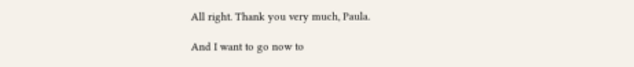All right. Thank you very much, Paula.

And I want to go now to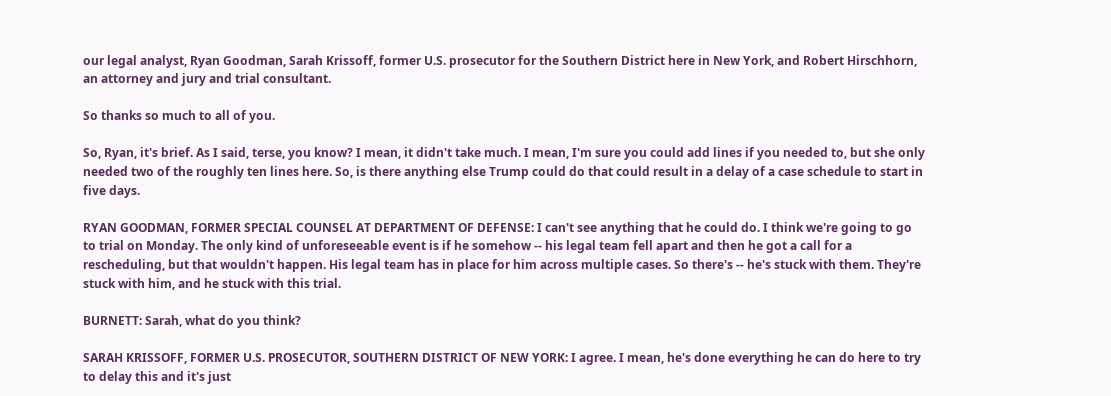our legal analyst, Ryan Goodman, Sarah Krissoff, former U.S. prosecutor for the Southern District here in New York, and Robert Hirschhorn, an attorney and jury and trial consultant.

So thanks so much to all of you.

So, Ryan, it's brief. As I said, terse, you know? I mean, it didn't take much. I mean, I'm sure you could add lines if you needed to, but she only needed two of the roughly ten lines here. So, is there anything else Trump could do that could result in a delay of a case schedule to start in five days.

RYAN GOODMAN, FORMER SPECIAL COUNSEL AT DEPARTMENT OF DEFENSE: I can't see anything that he could do. I think we're going to go to trial on Monday. The only kind of unforeseeable event is if he somehow -- his legal team fell apart and then he got a call for a rescheduling, but that wouldn't happen. His legal team has in place for him across multiple cases. So there's -- he's stuck with them. They're stuck with him, and he stuck with this trial.

BURNETT: Sarah, what do you think?

SARAH KRISSOFF, FORMER U.S. PROSECUTOR, SOUTHERN DISTRICT OF NEW YORK: I agree. I mean, he's done everything he can do here to try to delay this and it's just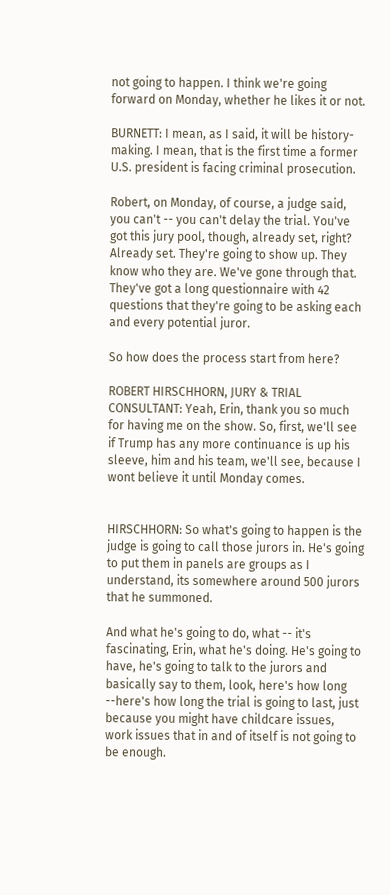not going to happen. I think we're going forward on Monday, whether he likes it or not.

BURNETT: I mean, as I said, it will be history-making. I mean, that is the first time a former U.S. president is facing criminal prosecution.

Robert, on Monday, of course, a judge said, you can't -- you can't delay the trial. You've got this jury pool, though, already set, right? Already set. They're going to show up. They know who they are. We've gone through that. They've got a long questionnaire with 42 questions that they're going to be asking each and every potential juror.

So how does the process start from here?

ROBERT HIRSCHHORN, JURY & TRIAL CONSULTANT: Yeah, Erin, thank you so much for having me on the show. So, first, we'll see if Trump has any more continuance is up his sleeve, him and his team, we'll see, because I wont believe it until Monday comes.


HIRSCHHORN: So what's going to happen is the judge is going to call those jurors in. He's going to put them in panels are groups as I understand, its somewhere around 500 jurors that he summoned.

And what he's going to do, what -- it's fascinating, Erin, what he's doing. He's going to have, he's going to talk to the jurors and basically say to them, look, here's how long --here's how long the trial is going to last, just because you might have childcare issues, work issues that in and of itself is not going to be enough.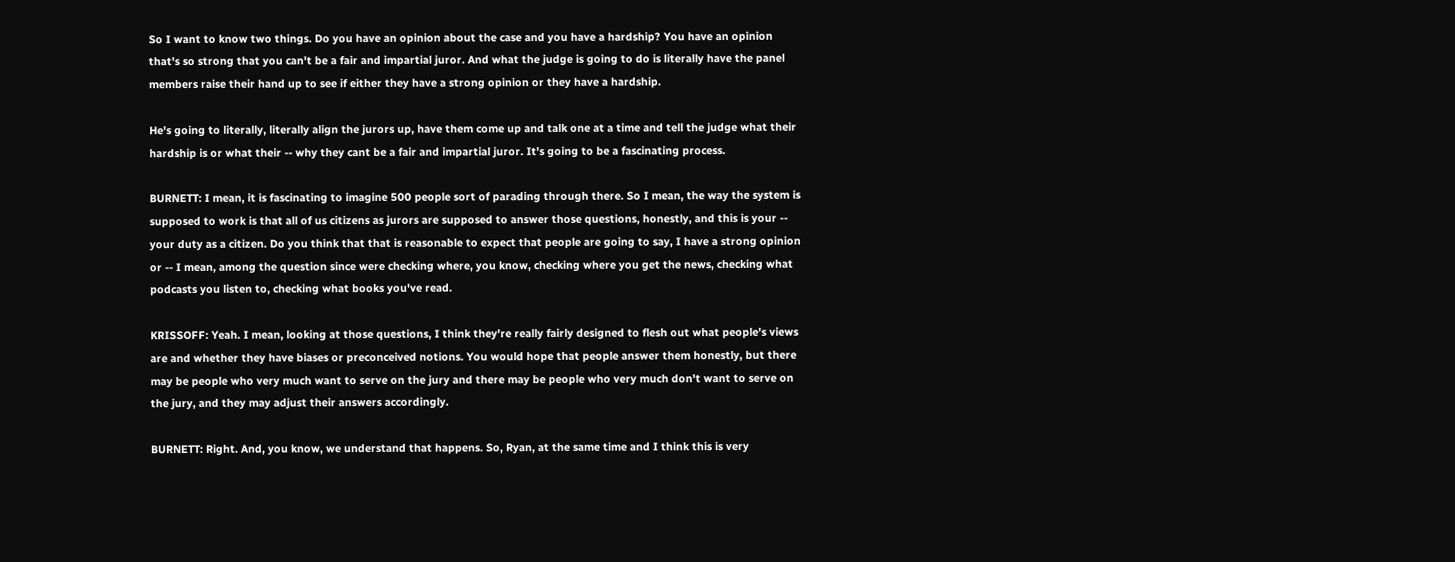So I want to know two things. Do you have an opinion about the case and you have a hardship? You have an opinion that's so strong that you can't be a fair and impartial juror. And what the judge is going to do is literally have the panel members raise their hand up to see if either they have a strong opinion or they have a hardship.

He's going to literally, literally align the jurors up, have them come up and talk one at a time and tell the judge what their hardship is or what their -- why they cant be a fair and impartial juror. It's going to be a fascinating process.

BURNETT: I mean, it is fascinating to imagine 500 people sort of parading through there. So I mean, the way the system is supposed to work is that all of us citizens as jurors are supposed to answer those questions, honestly, and this is your -- your duty as a citizen. Do you think that that is reasonable to expect that people are going to say, I have a strong opinion or -- I mean, among the question since were checking where, you know, checking where you get the news, checking what podcasts you listen to, checking what books you've read.

KRISSOFF: Yeah. I mean, looking at those questions, I think they're really fairly designed to flesh out what people's views are and whether they have biases or preconceived notions. You would hope that people answer them honestly, but there may be people who very much want to serve on the jury and there may be people who very much don't want to serve on the jury, and they may adjust their answers accordingly.

BURNETT: Right. And, you know, we understand that happens. So, Ryan, at the same time and I think this is very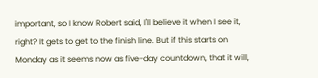important, so I know Robert said, I'll believe it when I see it, right? It gets to get to the finish line. But if this starts on Monday as it seems now as five-day countdown, that it will,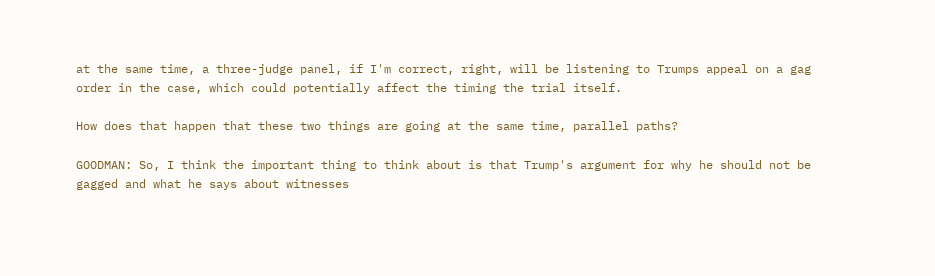at the same time, a three-judge panel, if I'm correct, right, will be listening to Trumps appeal on a gag order in the case, which could potentially affect the timing the trial itself.

How does that happen that these two things are going at the same time, parallel paths?

GOODMAN: So, I think the important thing to think about is that Trump's argument for why he should not be gagged and what he says about witnesses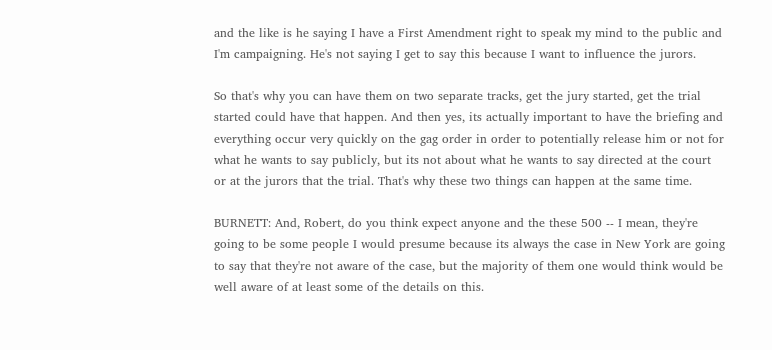and the like is he saying I have a First Amendment right to speak my mind to the public and I'm campaigning. He's not saying I get to say this because I want to influence the jurors.

So that's why you can have them on two separate tracks, get the jury started, get the trial started could have that happen. And then yes, its actually important to have the briefing and everything occur very quickly on the gag order in order to potentially release him or not for what he wants to say publicly, but its not about what he wants to say directed at the court or at the jurors that the trial. That's why these two things can happen at the same time.

BURNETT: And, Robert, do you think expect anyone and the these 500 -- I mean, they're going to be some people I would presume because its always the case in New York are going to say that they're not aware of the case, but the majority of them one would think would be well aware of at least some of the details on this.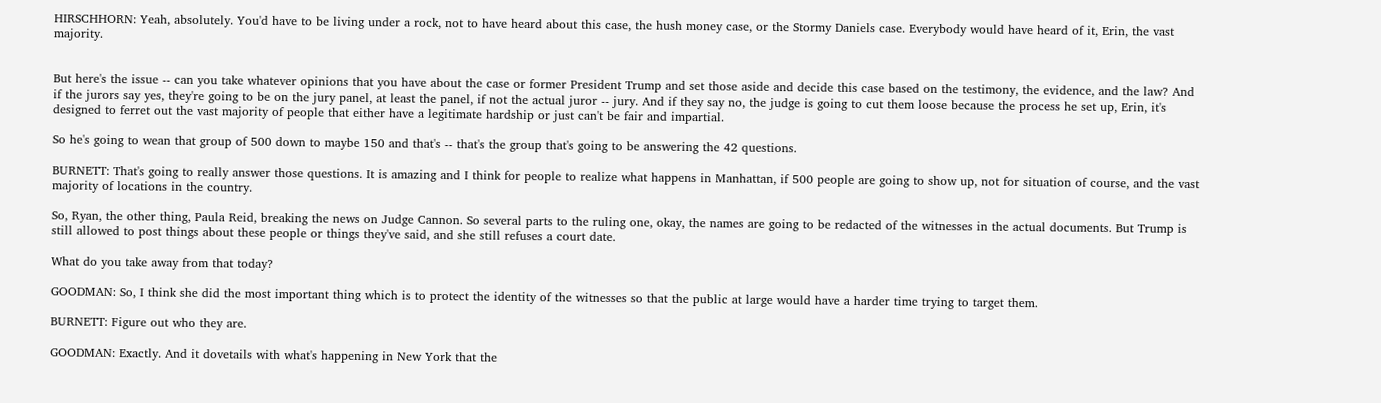HIRSCHHORN: Yeah, absolutely. You'd have to be living under a rock, not to have heard about this case, the hush money case, or the Stormy Daniels case. Everybody would have heard of it, Erin, the vast majority.


But here's the issue -- can you take whatever opinions that you have about the case or former President Trump and set those aside and decide this case based on the testimony, the evidence, and the law? And if the jurors say yes, they're going to be on the jury panel, at least the panel, if not the actual juror -- jury. And if they say no, the judge is going to cut them loose because the process he set up, Erin, it's designed to ferret out the vast majority of people that either have a legitimate hardship or just can't be fair and impartial.

So he's going to wean that group of 500 down to maybe 150 and that's -- that's the group that's going to be answering the 42 questions.

BURNETT: That's going to really answer those questions. It is amazing and I think for people to realize what happens in Manhattan, if 500 people are going to show up, not for situation of course, and the vast majority of locations in the country.

So, Ryan, the other thing, Paula Reid, breaking the news on Judge Cannon. So several parts to the ruling one, okay, the names are going to be redacted of the witnesses in the actual documents. But Trump is still allowed to post things about these people or things they've said, and she still refuses a court date.

What do you take away from that today?

GOODMAN: So, I think she did the most important thing which is to protect the identity of the witnesses so that the public at large would have a harder time trying to target them.

BURNETT: Figure out who they are.

GOODMAN: Exactly. And it dovetails with what's happening in New York that the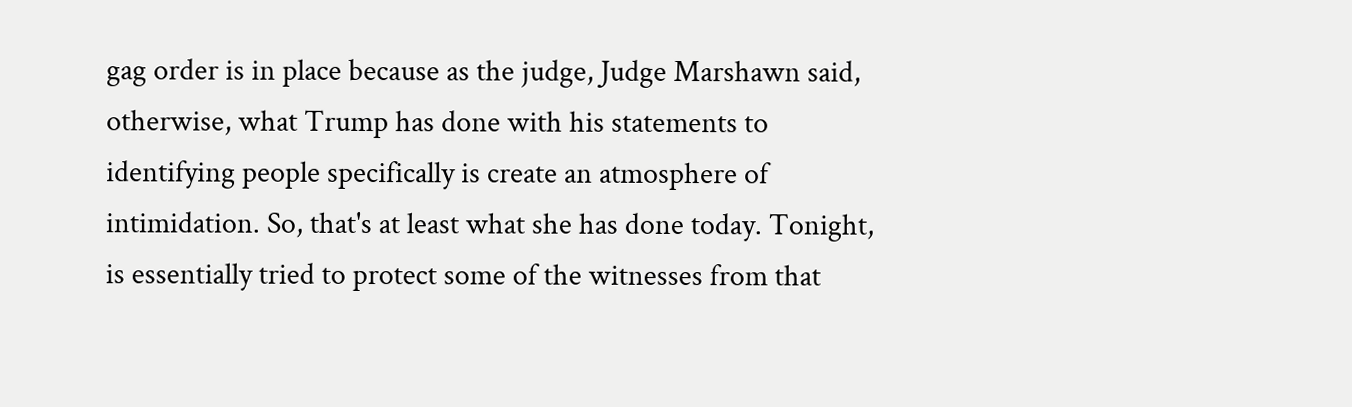gag order is in place because as the judge, Judge Marshawn said, otherwise, what Trump has done with his statements to identifying people specifically is create an atmosphere of intimidation. So, that's at least what she has done today. Tonight, is essentially tried to protect some of the witnesses from that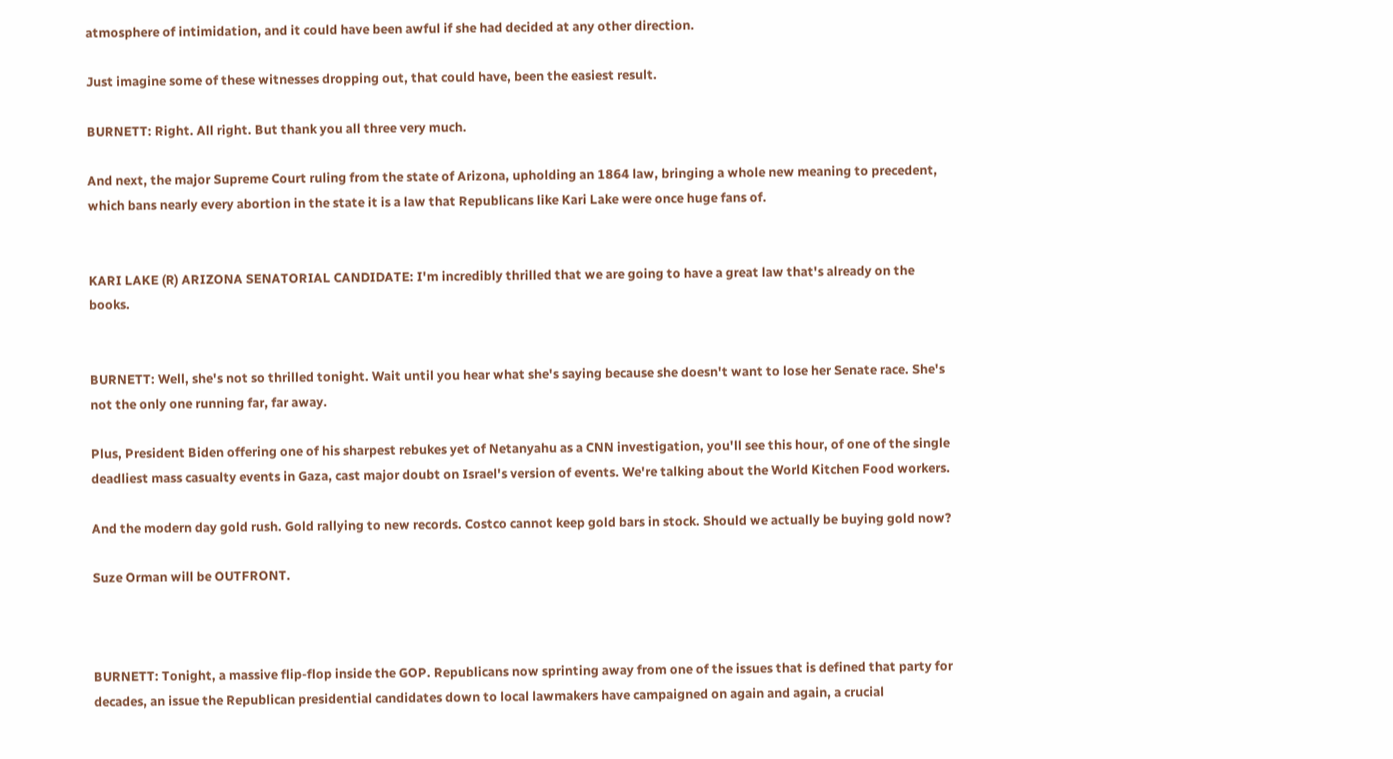atmosphere of intimidation, and it could have been awful if she had decided at any other direction.

Just imagine some of these witnesses dropping out, that could have, been the easiest result.

BURNETT: Right. All right. But thank you all three very much.

And next, the major Supreme Court ruling from the state of Arizona, upholding an 1864 law, bringing a whole new meaning to precedent, which bans nearly every abortion in the state it is a law that Republicans like Kari Lake were once huge fans of.


KARI LAKE (R) ARIZONA SENATORIAL CANDIDATE: I'm incredibly thrilled that we are going to have a great law that's already on the books.


BURNETT: Well, she's not so thrilled tonight. Wait until you hear what she's saying because she doesn't want to lose her Senate race. She's not the only one running far, far away.

Plus, President Biden offering one of his sharpest rebukes yet of Netanyahu as a CNN investigation, you'll see this hour, of one of the single deadliest mass casualty events in Gaza, cast major doubt on Israel's version of events. We're talking about the World Kitchen Food workers.

And the modern day gold rush. Gold rallying to new records. Costco cannot keep gold bars in stock. Should we actually be buying gold now?

Suze Orman will be OUTFRONT.



BURNETT: Tonight, a massive flip-flop inside the GOP. Republicans now sprinting away from one of the issues that is defined that party for decades, an issue the Republican presidential candidates down to local lawmakers have campaigned on again and again, a crucial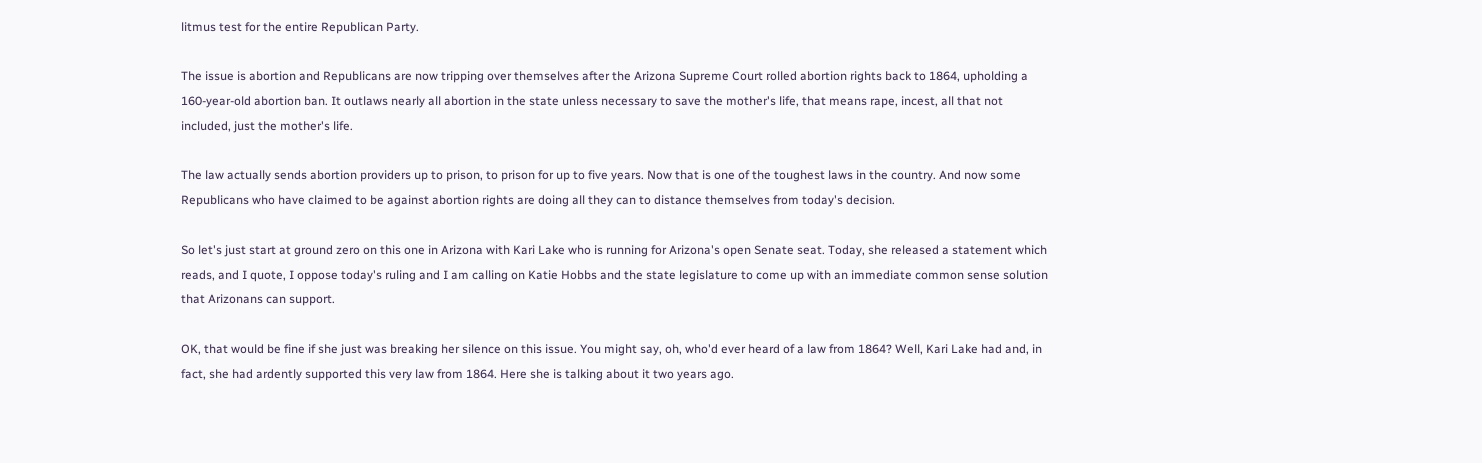litmus test for the entire Republican Party.

The issue is abortion and Republicans are now tripping over themselves after the Arizona Supreme Court rolled abortion rights back to 1864, upholding a 160-year-old abortion ban. It outlaws nearly all abortion in the state unless necessary to save the mother's life, that means rape, incest, all that not included, just the mother's life.

The law actually sends abortion providers up to prison, to prison for up to five years. Now that is one of the toughest laws in the country. And now some Republicans who have claimed to be against abortion rights are doing all they can to distance themselves from today's decision.

So let's just start at ground zero on this one in Arizona with Kari Lake who is running for Arizona's open Senate seat. Today, she released a statement which reads, and I quote, I oppose today's ruling and I am calling on Katie Hobbs and the state legislature to come up with an immediate common sense solution that Arizonans can support.

OK, that would be fine if she just was breaking her silence on this issue. You might say, oh, who'd ever heard of a law from 1864? Well, Kari Lake had and, in fact, she had ardently supported this very law from 1864. Here she is talking about it two years ago.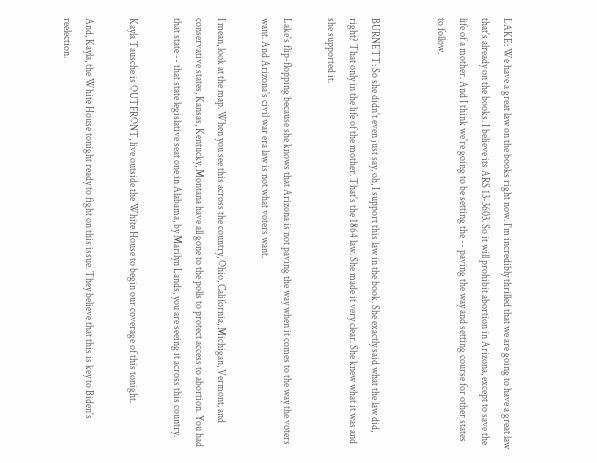LAKE: We have a great law on the books right now. I'm incredibly thrilled that we are going to have a great law that's already on the books. I believe its ARS 13-3603. So it will prohibit abortion in Arizona, except to save the life of a mother. And I think we're going to be setting the -- paving the way and setting course for other states to follow.


BURNETT: So she didn't even just say, oh, I support this law in the book. She exactly said what the law did, right? That only in the life of the mother. That's the 1864 law. She made it very clear. She knew what it was and she supported it.

Lake's flip-flopping because she knows that Arizona is not paving the way when it comes to the way the voters want. And Arizona's civil war era law is not what voters want.

I mean, look at the map. When you see this across the country, Ohio, California, Michigan, Vermont, and conservative states, Kansas, Kentucky, Montana have all gone to the polls to protect access to abortion. You had that state -- that state legislative seat one in Alabama, by Marilyn Lands, you are seeing it across this country.

Kayla Tausche is OUTFRONT, live outside the White House to begin our coverage of this tonight.

And, Kayla, the White House tonight ready to fight on this issue. They believe that this is key to Biden's reelection.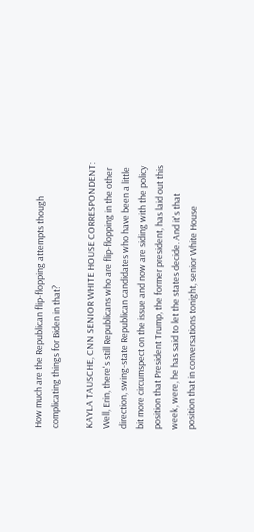How much are the Republican flip-flopping attempts though complicating things for Biden in that?

KAYLA TAUSCHE, CNN SENIOR WHITE HOUSE CORRESPONDENT: Well, Erin, there's still Republicans who are flip-flopping in the other direction, swing-state Republican candidates who have been a little bit more circumspect on the issue and now are siding with the policy position that President Trump, the former president, has laid out this week, were, he has said to let the states decide. And it's that position that in conversations tonight, senior White House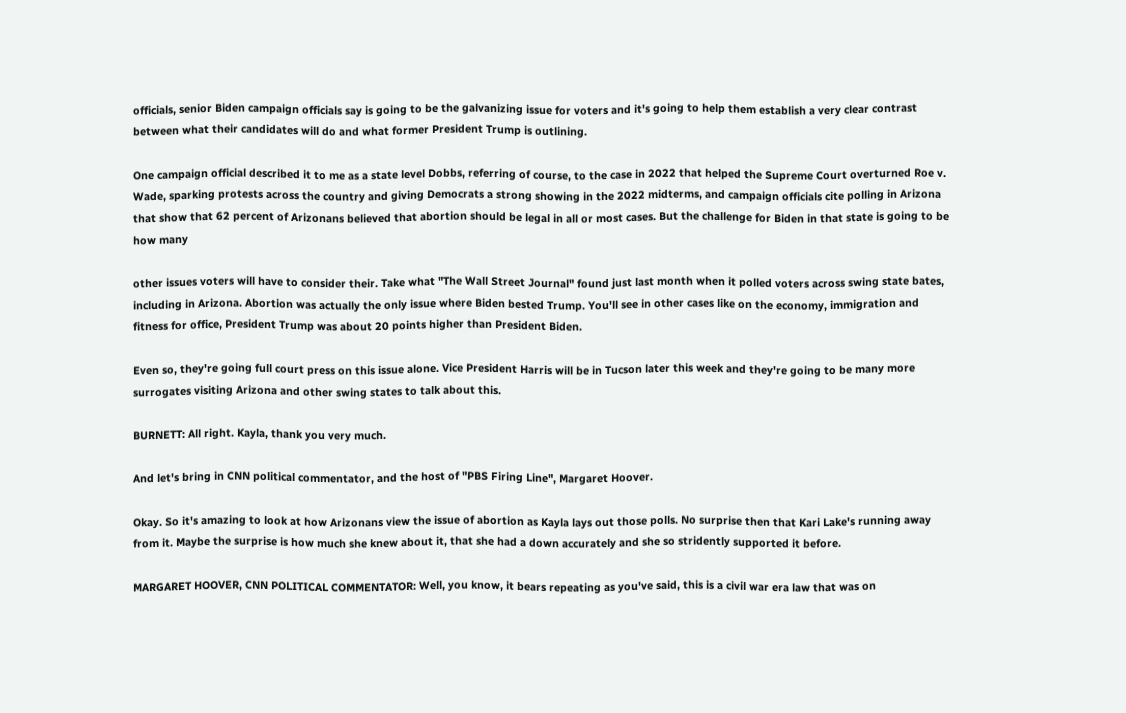officials, senior Biden campaign officials say is going to be the galvanizing issue for voters and it's going to help them establish a very clear contrast between what their candidates will do and what former President Trump is outlining.

One campaign official described it to me as a state level Dobbs, referring of course, to the case in 2022 that helped the Supreme Court overturned Roe v. Wade, sparking protests across the country and giving Democrats a strong showing in the 2022 midterms, and campaign officials cite polling in Arizona that show that 62 percent of Arizonans believed that abortion should be legal in all or most cases. But the challenge for Biden in that state is going to be how many

other issues voters will have to consider their. Take what "The Wall Street Journal" found just last month when it polled voters across swing state bates, including in Arizona. Abortion was actually the only issue where Biden bested Trump. You'll see in other cases like on the economy, immigration and fitness for office, President Trump was about 20 points higher than President Biden.

Even so, they're going full court press on this issue alone. Vice President Harris will be in Tucson later this week and they're going to be many more surrogates visiting Arizona and other swing states to talk about this.

BURNETT: All right. Kayla, thank you very much.

And let's bring in CNN political commentator, and the host of "PBS Firing Line", Margaret Hoover.

Okay. So it's amazing to look at how Arizonans view the issue of abortion as Kayla lays out those polls. No surprise then that Kari Lake's running away from it. Maybe the surprise is how much she knew about it, that she had a down accurately and she so stridently supported it before.

MARGARET HOOVER, CNN POLITICAL COMMENTATOR: Well, you know, it bears repeating as you've said, this is a civil war era law that was on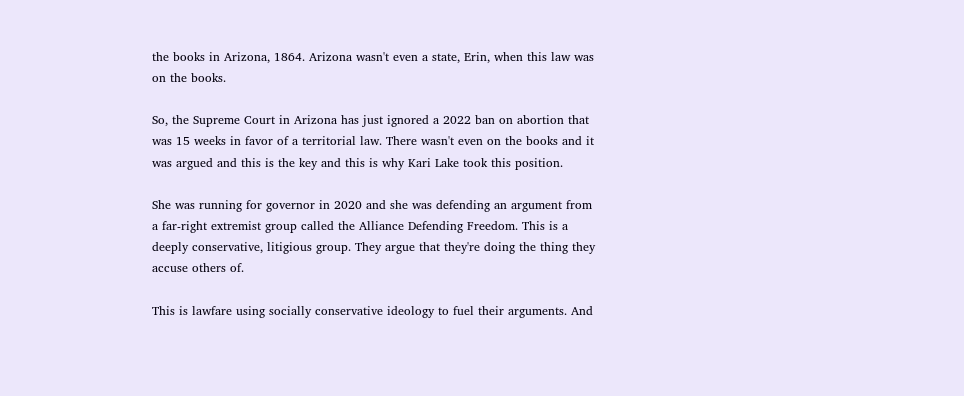the books in Arizona, 1864. Arizona wasn't even a state, Erin, when this law was on the books.

So, the Supreme Court in Arizona has just ignored a 2022 ban on abortion that was 15 weeks in favor of a territorial law. There wasn't even on the books and it was argued and this is the key and this is why Kari Lake took this position.

She was running for governor in 2020 and she was defending an argument from a far-right extremist group called the Alliance Defending Freedom. This is a deeply conservative, litigious group. They argue that they're doing the thing they accuse others of.

This is lawfare using socially conservative ideology to fuel their arguments. And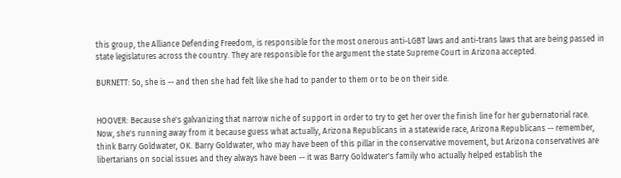this group, the Alliance Defending Freedom, is responsible for the most onerous anti-LGBT laws and anti-trans laws that are being passed in state legislatures across the country. They are responsible for the argument the state Supreme Court in Arizona accepted.

BURNETT: So, she is -- and then she had felt like she had to pander to them or to be on their side.


HOOVER: Because she's galvanizing that narrow niche of support in order to try to get her over the finish line for her gubernatorial race. Now, she's running away from it because guess what actually, Arizona Republicans in a statewide race, Arizona Republicans -- remember, think Barry Goldwater, OK. Barry Goldwater, who may have been of this pillar in the conservative movement, but Arizona conservatives are libertarians on social issues and they always have been -- it was Barry Goldwater's family who actually helped establish the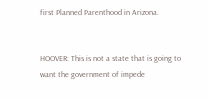first Planned Parenthood in Arizona.


HOOVER: This is not a state that is going to want the government of impede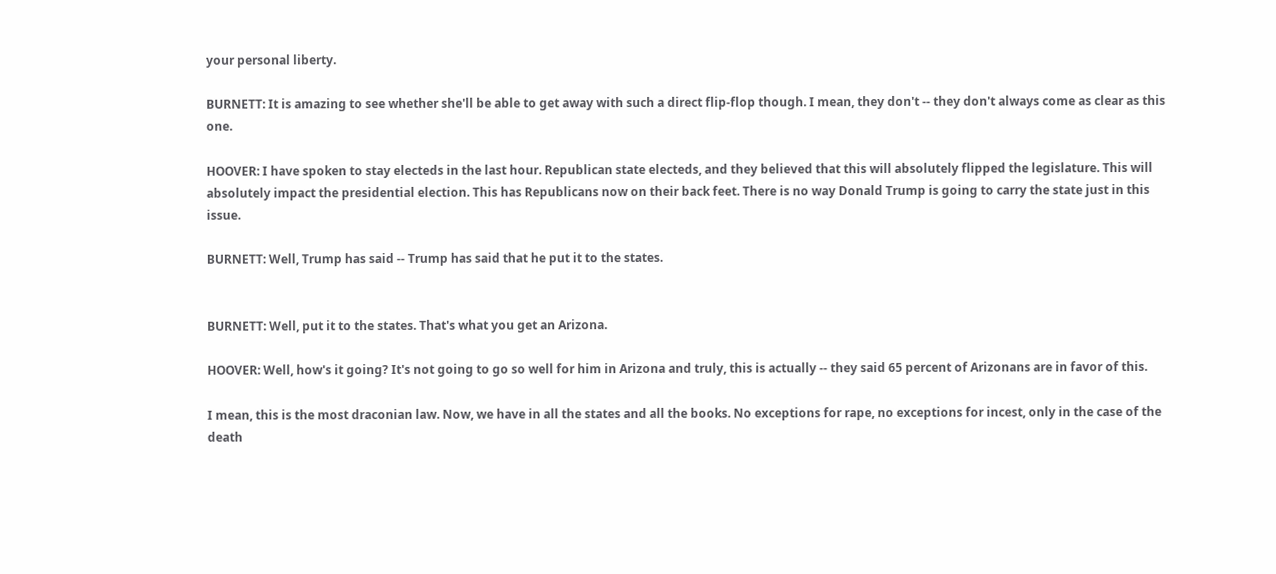your personal liberty.

BURNETT: It is amazing to see whether she'll be able to get away with such a direct flip-flop though. I mean, they don't -- they don't always come as clear as this one.

HOOVER: I have spoken to stay electeds in the last hour. Republican state electeds, and they believed that this will absolutely flipped the legislature. This will absolutely impact the presidential election. This has Republicans now on their back feet. There is no way Donald Trump is going to carry the state just in this issue.

BURNETT: Well, Trump has said -- Trump has said that he put it to the states.


BURNETT: Well, put it to the states. That's what you get an Arizona.

HOOVER: Well, how's it going? It's not going to go so well for him in Arizona and truly, this is actually -- they said 65 percent of Arizonans are in favor of this.

I mean, this is the most draconian law. Now, we have in all the states and all the books. No exceptions for rape, no exceptions for incest, only in the case of the death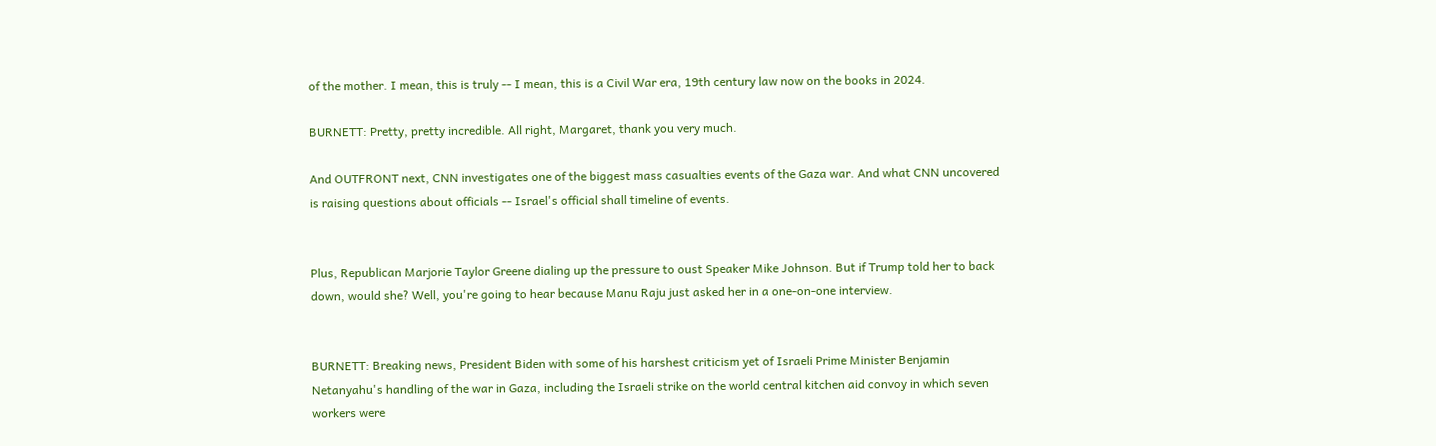of the mother. I mean, this is truly -- I mean, this is a Civil War era, 19th century law now on the books in 2024.

BURNETT: Pretty, pretty incredible. All right, Margaret, thank you very much.

And OUTFRONT next, CNN investigates one of the biggest mass casualties events of the Gaza war. And what CNN uncovered is raising questions about officials -- Israel's official shall timeline of events.


Plus, Republican Marjorie Taylor Greene dialing up the pressure to oust Speaker Mike Johnson. But if Trump told her to back down, would she? Well, you're going to hear because Manu Raju just asked her in a one-on-one interview.


BURNETT: Breaking news, President Biden with some of his harshest criticism yet of Israeli Prime Minister Benjamin Netanyahu's handling of the war in Gaza, including the Israeli strike on the world central kitchen aid convoy in which seven workers were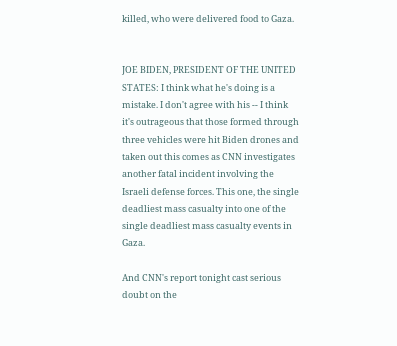killed, who were delivered food to Gaza.


JOE BIDEN, PRESIDENT OF THE UNITED STATES: I think what he's doing is a mistake. I don't agree with his -- I think it's outrageous that those formed through three vehicles were hit Biden drones and taken out this comes as CNN investigates another fatal incident involving the Israeli defense forces. This one, the single deadliest mass casualty into one of the single deadliest mass casualty events in Gaza.

And CNN's report tonight cast serious doubt on the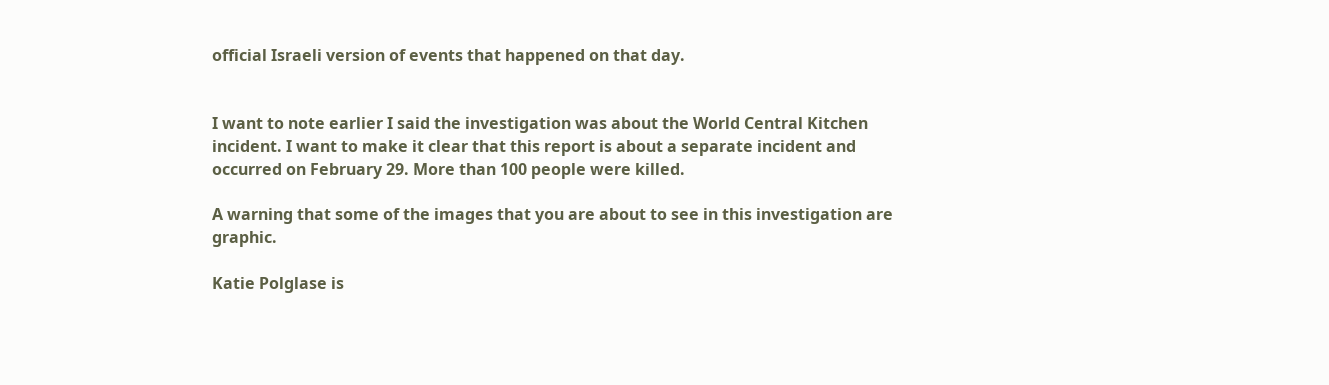official Israeli version of events that happened on that day.


I want to note earlier I said the investigation was about the World Central Kitchen incident. I want to make it clear that this report is about a separate incident and occurred on February 29. More than 100 people were killed.

A warning that some of the images that you are about to see in this investigation are graphic.

Katie Polglase is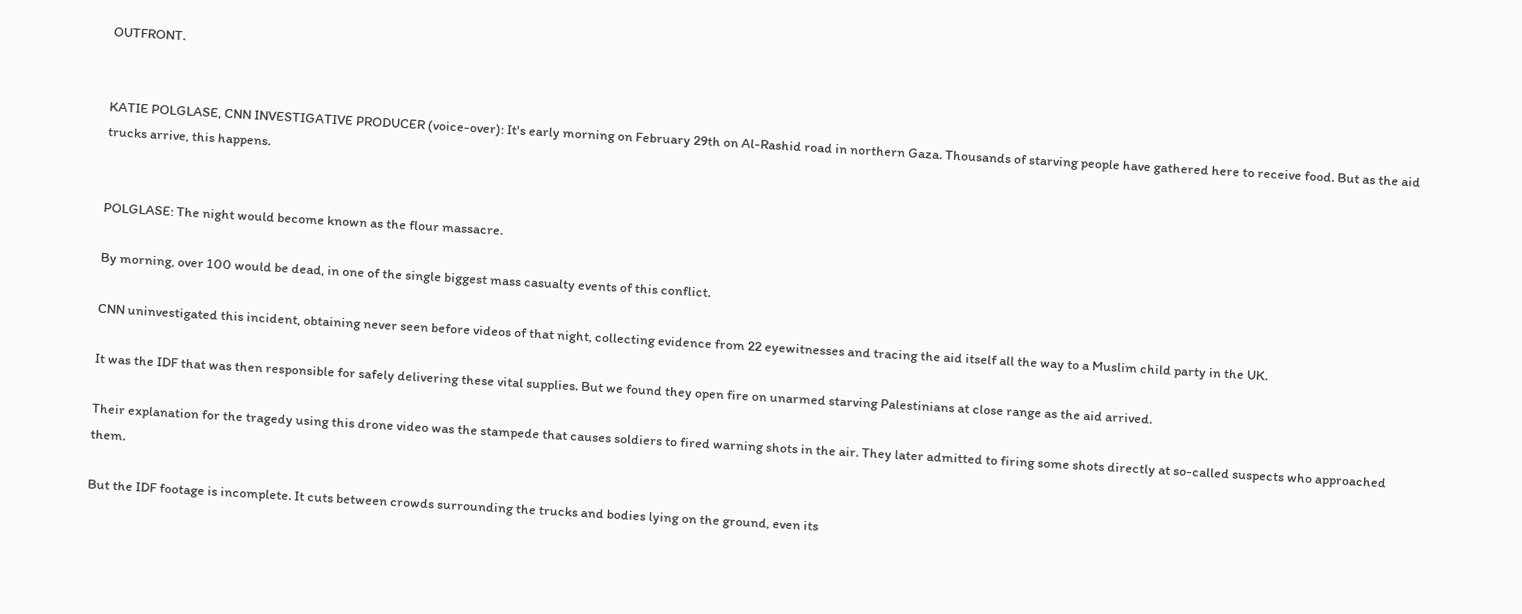OUTFRONT.


KATIE POLGLASE, CNN INVESTIGATIVE PRODUCER (voice-over): It's early morning on February 29th on Al-Rashid road in northern Gaza. Thousands of starving people have gathered here to receive food. But as the aid trucks arrive, this happens.


POLGLASE: The night would become known as the flour massacre.

By morning, over 100 would be dead, in one of the single biggest mass casualty events of this conflict.

CNN uninvestigated this incident, obtaining never seen before videos of that night, collecting evidence from 22 eyewitnesses and tracing the aid itself all the way to a Muslim child party in the UK.

It was the IDF that was then responsible for safely delivering these vital supplies. But we found they open fire on unarmed starving Palestinians at close range as the aid arrived.

Their explanation for the tragedy using this drone video was the stampede that causes soldiers to fired warning shots in the air. They later admitted to firing some shots directly at so-called suspects who approached them.

But the IDF footage is incomplete. It cuts between crowds surrounding the trucks and bodies lying on the ground, even its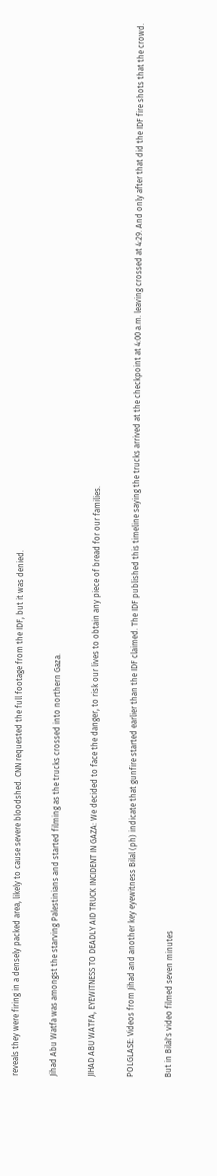reveals they were firing in a densely packed area, likely to cause severe bloodshed. CNN requested the full footage from the IDF, but it was denied.

Jihad Abu Watfa was amongst the starving Palestinians and started filming as the trucks crossed into northern Gaza.

JIHAD ABU WATFA, EYEWITNESS TO DEADLY AID TRUCK INCIDENT IN GAZA: We decided to face the danger, to risk our lives to obtain any piece of bread for our families.

POLGLASE: Videos from Jihad and another key eyewitness Bilal (ph) indicate that gunfire started earlier than the IDF claimed. The IDF published this timeline saying the trucks arrived at the checkpoint at 4:00 a.m. leaving crossed at 4:29. And only after that did the IDF fire shots that the crowd.

But in Bilal's video filmed seven minutes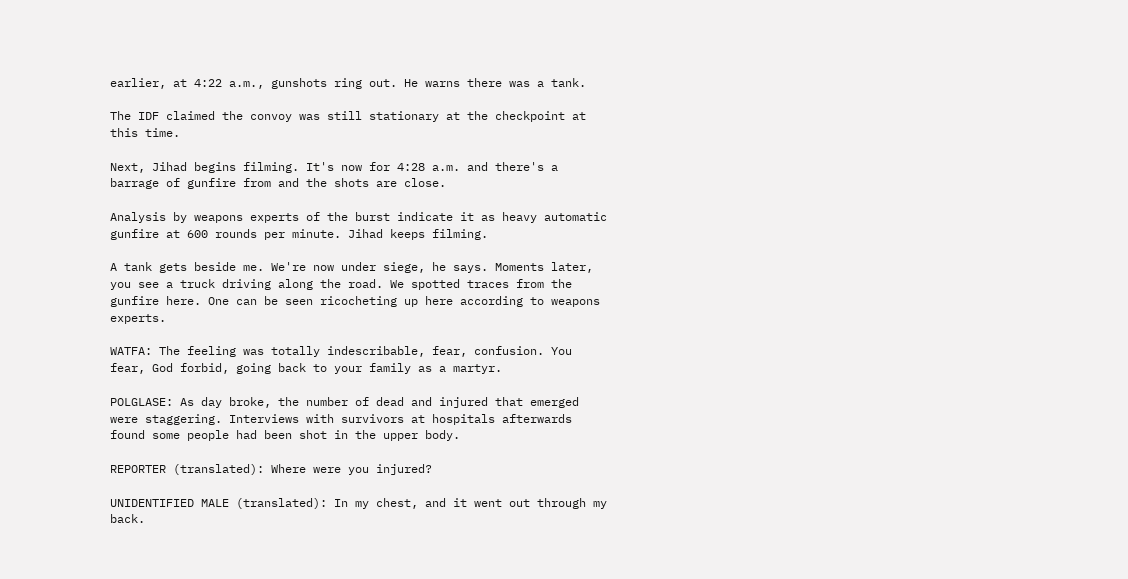earlier, at 4:22 a.m., gunshots ring out. He warns there was a tank.

The IDF claimed the convoy was still stationary at the checkpoint at this time.

Next, Jihad begins filming. It's now for 4:28 a.m. and there's a barrage of gunfire from and the shots are close.

Analysis by weapons experts of the burst indicate it as heavy automatic gunfire at 600 rounds per minute. Jihad keeps filming.

A tank gets beside me. We're now under siege, he says. Moments later, you see a truck driving along the road. We spotted traces from the gunfire here. One can be seen ricocheting up here according to weapons experts.

WATFA: The feeling was totally indescribable, fear, confusion. You fear, God forbid, going back to your family as a martyr.

POLGLASE: As day broke, the number of dead and injured that emerged were staggering. Interviews with survivors at hospitals afterwards found some people had been shot in the upper body.

REPORTER (translated): Where were you injured?

UNIDENTIFIED MALE (translated): In my chest, and it went out through my back.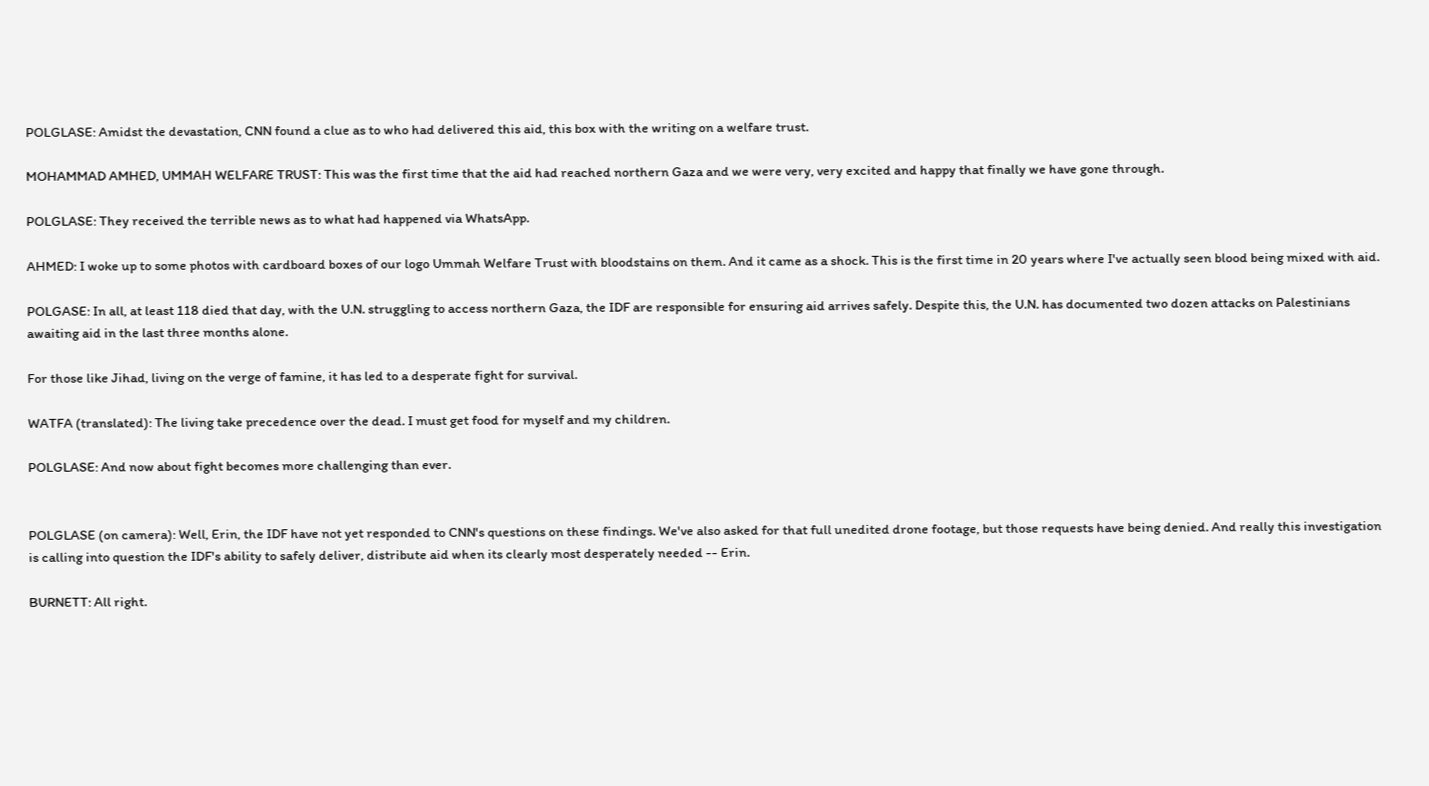POLGLASE: Amidst the devastation, CNN found a clue as to who had delivered this aid, this box with the writing on a welfare trust.

MOHAMMAD AMHED, UMMAH WELFARE TRUST: This was the first time that the aid had reached northern Gaza and we were very, very excited and happy that finally we have gone through.

POLGLASE: They received the terrible news as to what had happened via WhatsApp.

AHMED: I woke up to some photos with cardboard boxes of our logo Ummah Welfare Trust with bloodstains on them. And it came as a shock. This is the first time in 20 years where I've actually seen blood being mixed with aid.

POLGASE: In all, at least 118 died that day, with the U.N. struggling to access northern Gaza, the IDF are responsible for ensuring aid arrives safely. Despite this, the U.N. has documented two dozen attacks on Palestinians awaiting aid in the last three months alone.

For those like Jihad, living on the verge of famine, it has led to a desperate fight for survival.

WATFA (translated): The living take precedence over the dead. I must get food for myself and my children.

POLGLASE: And now about fight becomes more challenging than ever.


POLGLASE (on camera): Well, Erin, the IDF have not yet responded to CNN's questions on these findings. We've also asked for that full unedited drone footage, but those requests have being denied. And really this investigation is calling into question the IDF's ability to safely deliver, distribute aid when its clearly most desperately needed -- Erin.

BURNETT: All right.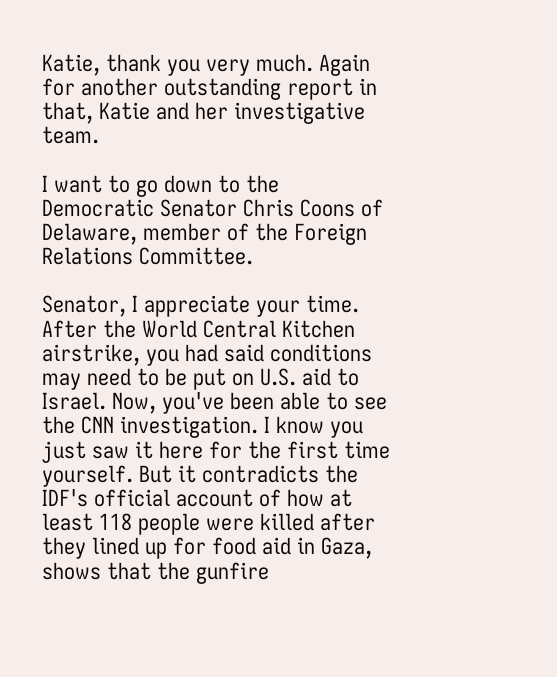Katie, thank you very much. Again for another outstanding report in that, Katie and her investigative team.

I want to go down to the Democratic Senator Chris Coons of Delaware, member of the Foreign Relations Committee.

Senator, I appreciate your time. After the World Central Kitchen airstrike, you had said conditions may need to be put on U.S. aid to Israel. Now, you've been able to see the CNN investigation. I know you just saw it here for the first time yourself. But it contradicts the IDF's official account of how at least 118 people were killed after they lined up for food aid in Gaza, shows that the gunfire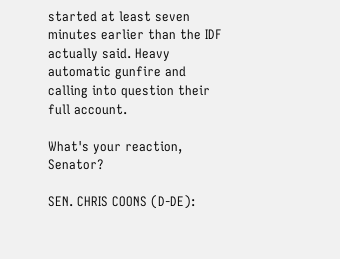started at least seven minutes earlier than the IDF actually said. Heavy automatic gunfire and calling into question their full account.

What's your reaction, Senator?

SEN. CHRIS COONS (D-DE):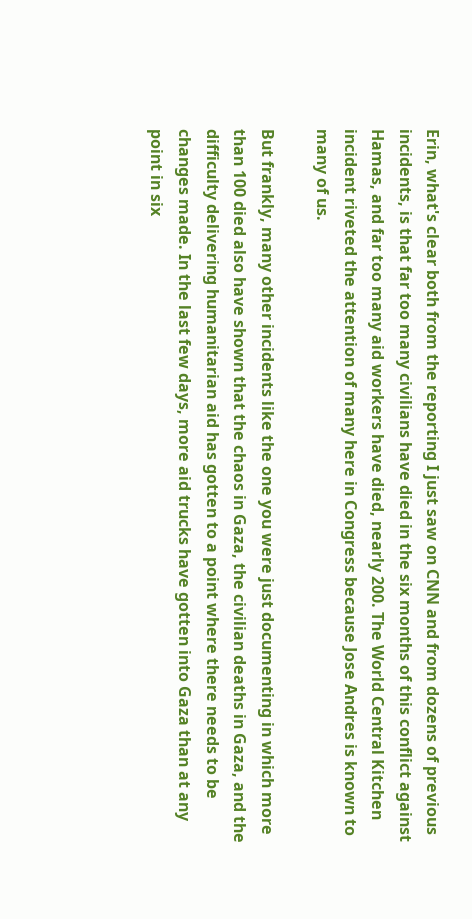Erin, what's clear both from the reporting I just saw on CNN and from dozens of previous incidents, is that far too many civilians have died in the six months of this conflict against Hamas, and far too many aid workers have died, nearly 200. The World Central Kitchen incident riveted the attention of many here in Congress because Jose Andres is known to many of us.

But frankly, many other incidents like the one you were just documenting in which more than 100 died also have shown that the chaos in Gaza, the civilian deaths in Gaza, and the difficulty delivering humanitarian aid has gotten to a point where there needs to be changes made. In the last few days, more aid trucks have gotten into Gaza than at any point in six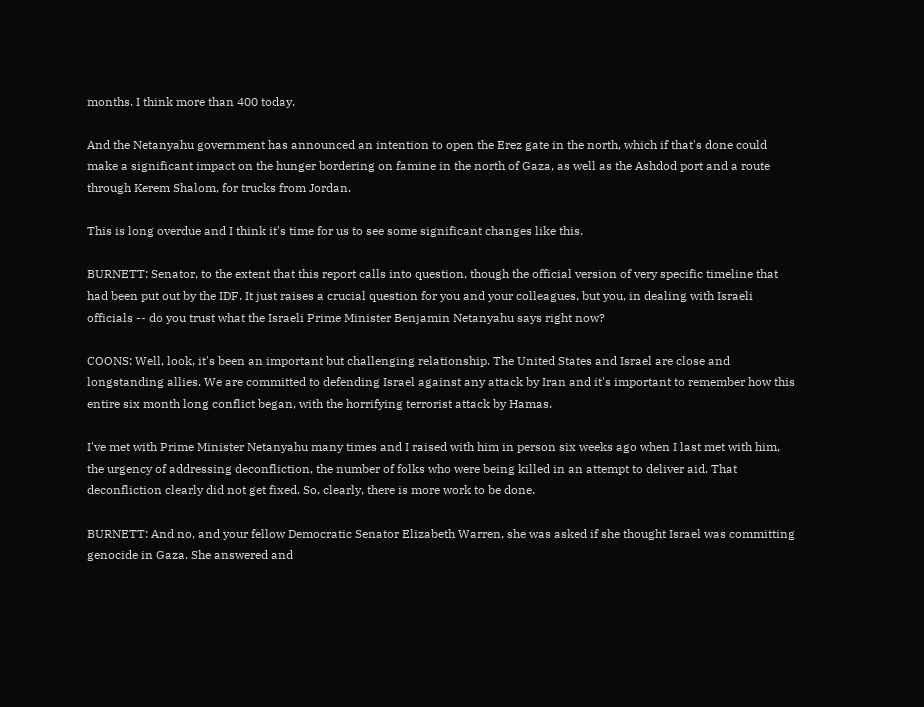months. I think more than 400 today.

And the Netanyahu government has announced an intention to open the Erez gate in the north, which if that's done could make a significant impact on the hunger bordering on famine in the north of Gaza, as well as the Ashdod port and a route through Kerem Shalom, for trucks from Jordan.

This is long overdue and I think it's time for us to see some significant changes like this.

BURNETT: Senator, to the extent that this report calls into question, though the official version of very specific timeline that had been put out by the IDF. It just raises a crucial question for you and your colleagues, but you, in dealing with Israeli officials -- do you trust what the Israeli Prime Minister Benjamin Netanyahu says right now?

COONS: Well, look, it's been an important but challenging relationship. The United States and Israel are close and longstanding allies. We are committed to defending Israel against any attack by Iran and it's important to remember how this entire six month long conflict began, with the horrifying terrorist attack by Hamas.

I've met with Prime Minister Netanyahu many times and I raised with him in person six weeks ago when I last met with him, the urgency of addressing deconfliction, the number of folks who were being killed in an attempt to deliver aid. That deconfliction clearly did not get fixed. So, clearly, there is more work to be done.

BURNETT: And no, and your fellow Democratic Senator Elizabeth Warren, she was asked if she thought Israel was committing genocide in Gaza. She answered and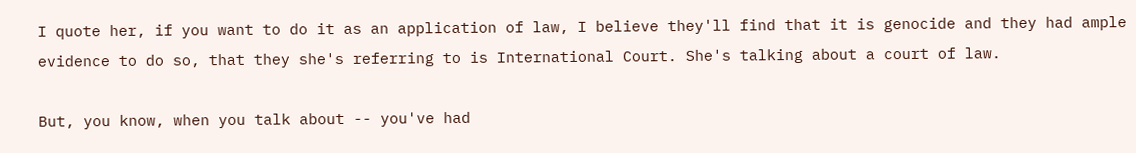I quote her, if you want to do it as an application of law, I believe they'll find that it is genocide and they had ample evidence to do so, that they she's referring to is International Court. She's talking about a court of law.

But, you know, when you talk about -- you've had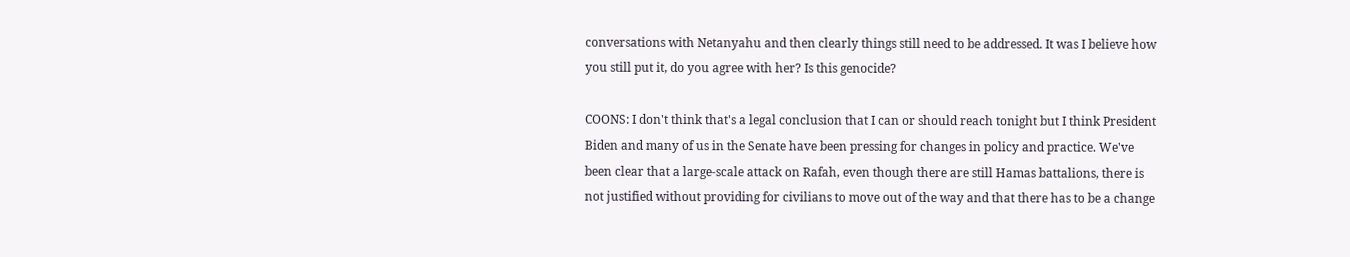conversations with Netanyahu and then clearly things still need to be addressed. It was I believe how you still put it, do you agree with her? Is this genocide?

COONS: I don't think that's a legal conclusion that I can or should reach tonight but I think President Biden and many of us in the Senate have been pressing for changes in policy and practice. We've been clear that a large-scale attack on Rafah, even though there are still Hamas battalions, there is not justified without providing for civilians to move out of the way and that there has to be a change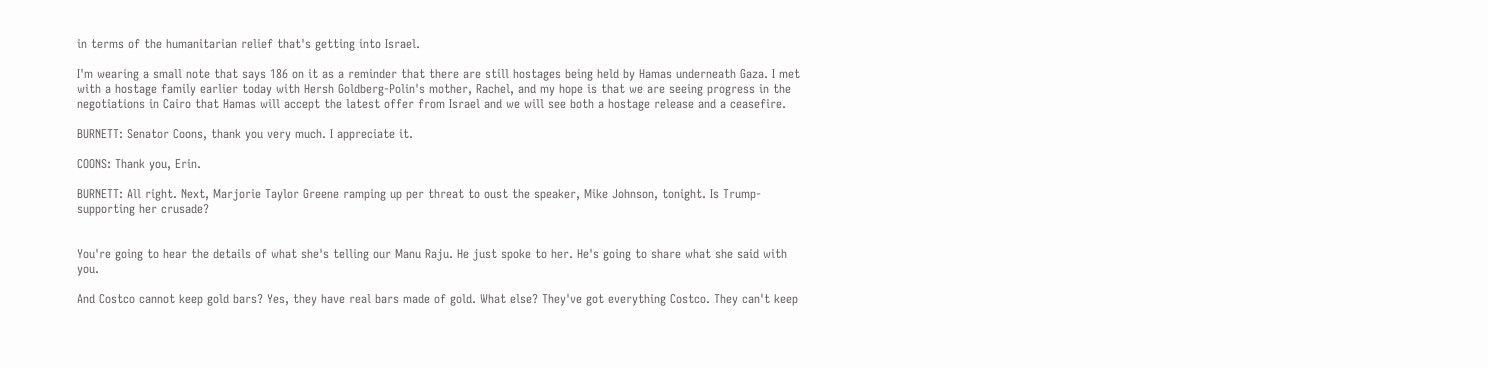in terms of the humanitarian relief that's getting into Israel.

I'm wearing a small note that says 186 on it as a reminder that there are still hostages being held by Hamas underneath Gaza. I met with a hostage family earlier today with Hersh Goldberg-Polin's mother, Rachel, and my hope is that we are seeing progress in the negotiations in Cairo that Hamas will accept the latest offer from Israel and we will see both a hostage release and a ceasefire.

BURNETT: Senator Coons, thank you very much. I appreciate it.

COONS: Thank you, Erin.

BURNETT: All right. Next, Marjorie Taylor Greene ramping up per threat to oust the speaker, Mike Johnson, tonight. Is Trump-supporting her crusade?


You're going to hear the details of what she's telling our Manu Raju. He just spoke to her. He's going to share what she said with you.

And Costco cannot keep gold bars? Yes, they have real bars made of gold. What else? They've got everything Costco. They can't keep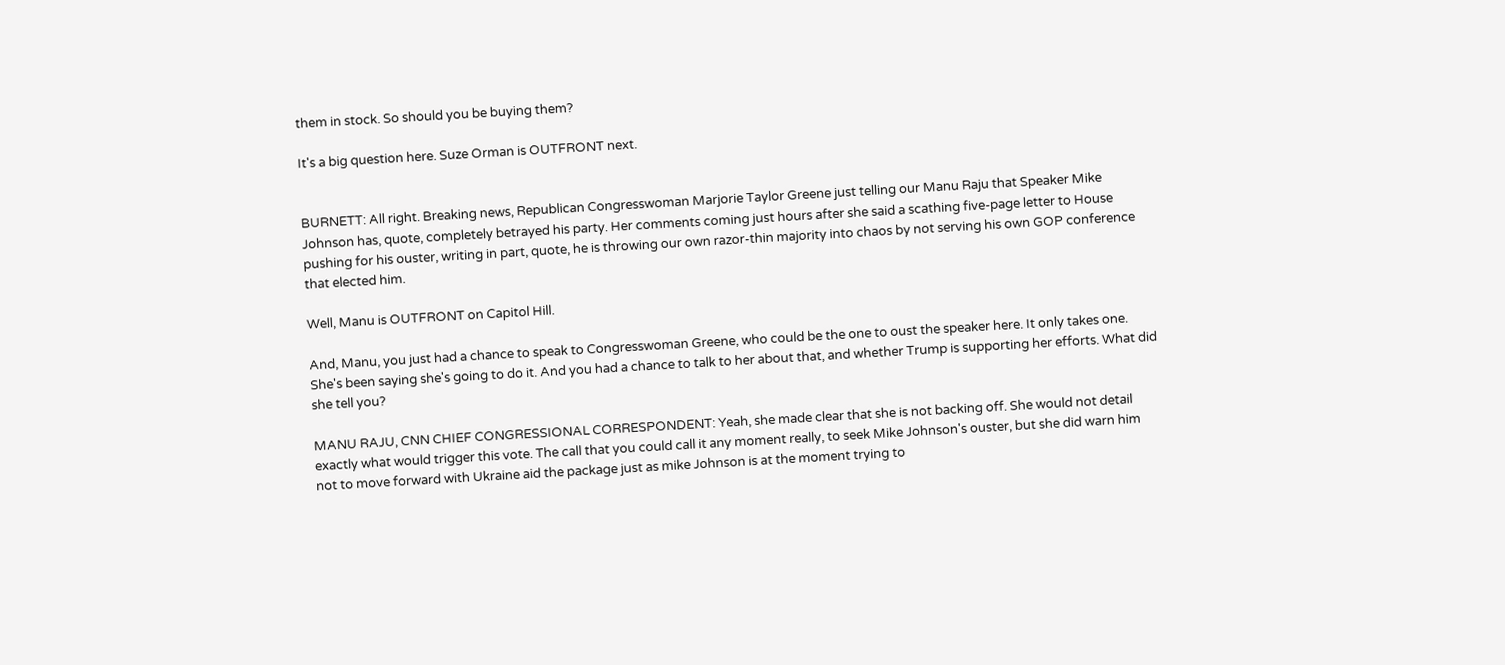them in stock. So should you be buying them?

It's a big question here. Suze Orman is OUTFRONT next.


BURNETT: All right. Breaking news, Republican Congresswoman Marjorie Taylor Greene just telling our Manu Raju that Speaker Mike Johnson has, quote, completely betrayed his party. Her comments coming just hours after she said a scathing five-page letter to House pushing for his ouster, writing in part, quote, he is throwing our own razor-thin majority into chaos by not serving his own GOP conference that elected him.

Well, Manu is OUTFRONT on Capitol Hill.

And, Manu, you just had a chance to speak to Congresswoman Greene, who could be the one to oust the speaker here. It only takes one. She's been saying she's going to do it. And you had a chance to talk to her about that, and whether Trump is supporting her efforts. What did she tell you?

MANU RAJU, CNN CHIEF CONGRESSIONAL CORRESPONDENT: Yeah, she made clear that she is not backing off. She would not detail exactly what would trigger this vote. The call that you could call it any moment really, to seek Mike Johnson's ouster, but she did warn him not to move forward with Ukraine aid the package just as mike Johnson is at the moment trying to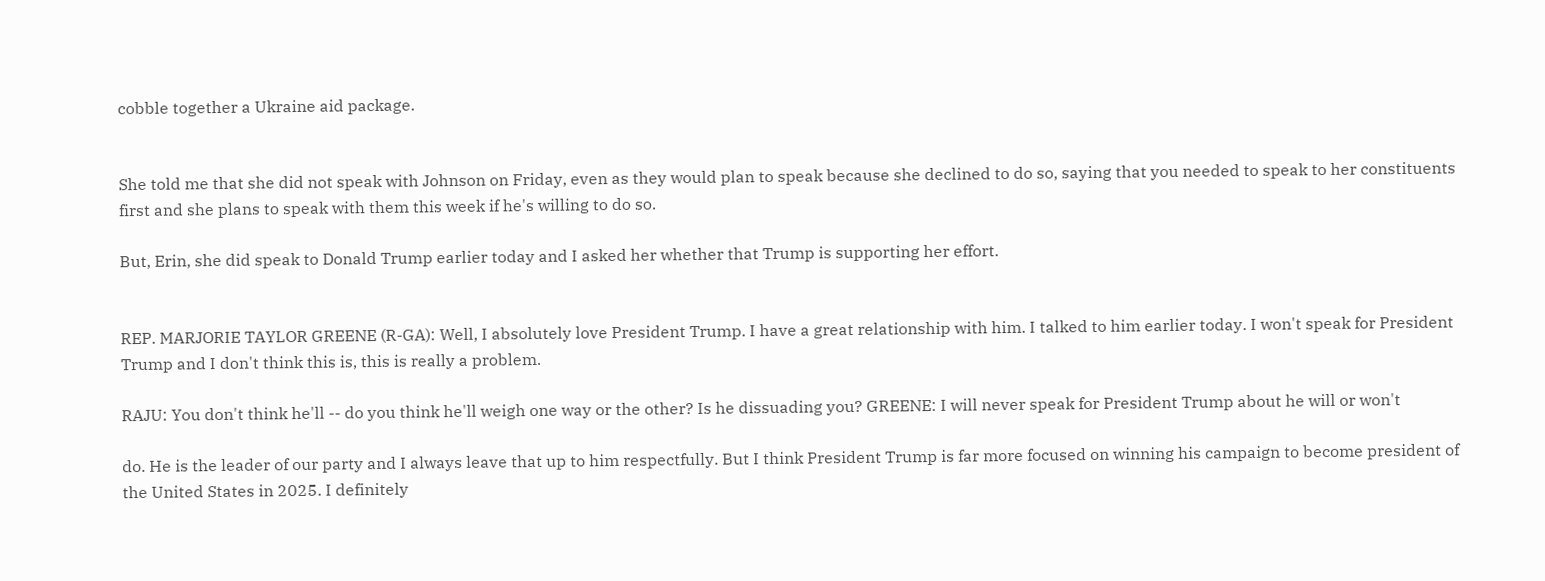cobble together a Ukraine aid package.


She told me that she did not speak with Johnson on Friday, even as they would plan to speak because she declined to do so, saying that you needed to speak to her constituents first and she plans to speak with them this week if he's willing to do so.

But, Erin, she did speak to Donald Trump earlier today and I asked her whether that Trump is supporting her effort.


REP. MARJORIE TAYLOR GREENE (R-GA): Well, I absolutely love President Trump. I have a great relationship with him. I talked to him earlier today. I won't speak for President Trump and I don't think this is, this is really a problem.

RAJU: You don't think he'll -- do you think he'll weigh one way or the other? Is he dissuading you? GREENE: I will never speak for President Trump about he will or won't

do. He is the leader of our party and I always leave that up to him respectfully. But I think President Trump is far more focused on winning his campaign to become president of the United States in 2025. I definitely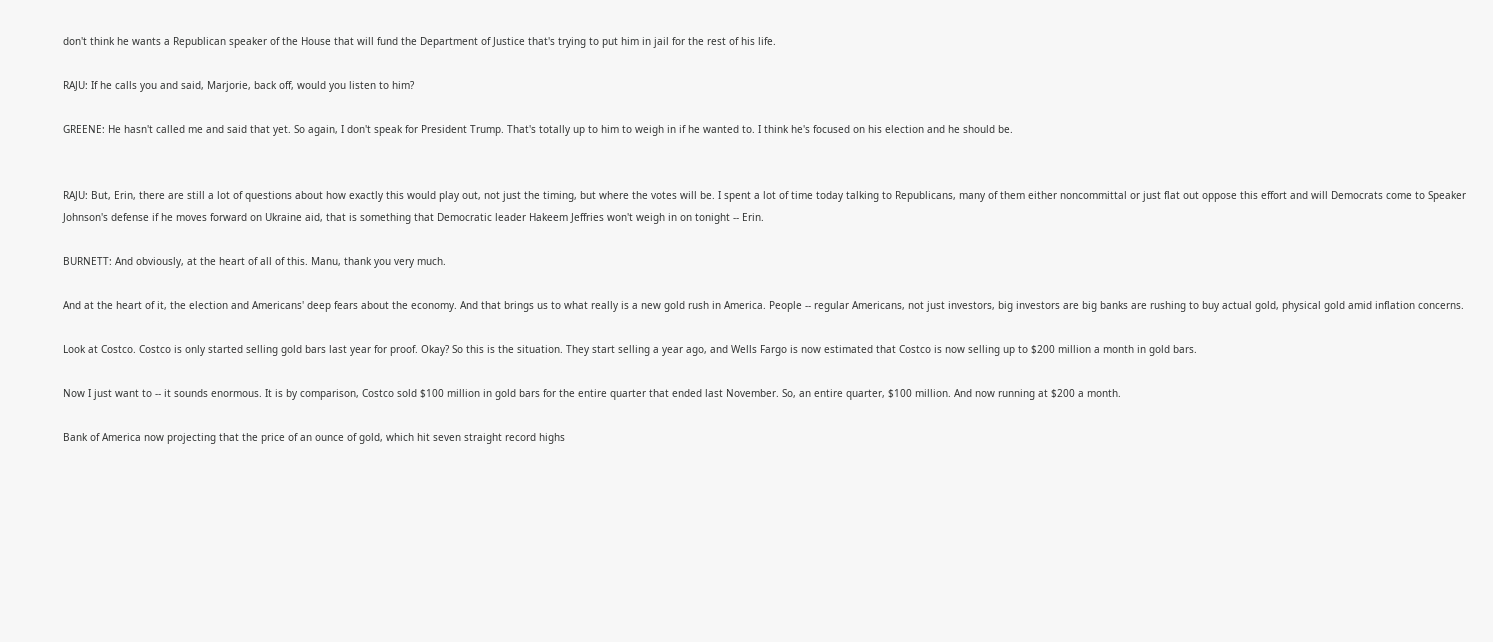don't think he wants a Republican speaker of the House that will fund the Department of Justice that's trying to put him in jail for the rest of his life.

RAJU: If he calls you and said, Marjorie, back off, would you listen to him?

GREENE: He hasn't called me and said that yet. So again, I don't speak for President Trump. That's totally up to him to weigh in if he wanted to. I think he's focused on his election and he should be.


RAJU: But, Erin, there are still a lot of questions about how exactly this would play out, not just the timing, but where the votes will be. I spent a lot of time today talking to Republicans, many of them either noncommittal or just flat out oppose this effort and will Democrats come to Speaker Johnson's defense if he moves forward on Ukraine aid, that is something that Democratic leader Hakeem Jeffries won't weigh in on tonight -- Erin.

BURNETT: And obviously, at the heart of all of this. Manu, thank you very much.

And at the heart of it, the election and Americans' deep fears about the economy. And that brings us to what really is a new gold rush in America. People -- regular Americans, not just investors, big investors are big banks are rushing to buy actual gold, physical gold amid inflation concerns.

Look at Costco. Costco is only started selling gold bars last year for proof. Okay? So this is the situation. They start selling a year ago, and Wells Fargo is now estimated that Costco is now selling up to $200 million a month in gold bars.

Now I just want to -- it sounds enormous. It is by comparison, Costco sold $100 million in gold bars for the entire quarter that ended last November. So, an entire quarter, $100 million. And now running at $200 a month.

Bank of America now projecting that the price of an ounce of gold, which hit seven straight record highs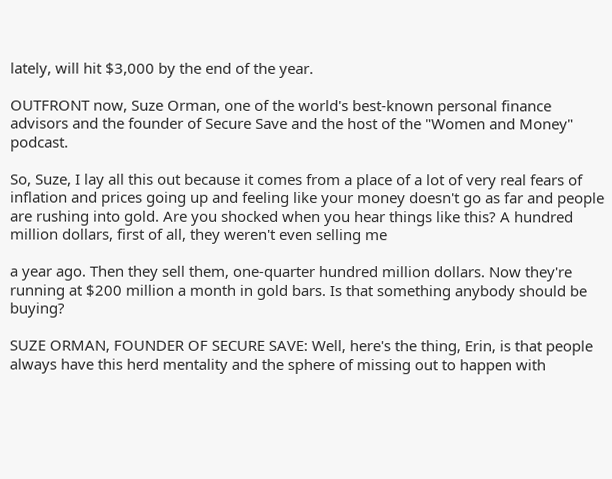lately, will hit $3,000 by the end of the year.

OUTFRONT now, Suze Orman, one of the world's best-known personal finance advisors and the founder of Secure Save and the host of the "Women and Money" podcast.

So, Suze, I lay all this out because it comes from a place of a lot of very real fears of inflation and prices going up and feeling like your money doesn't go as far and people are rushing into gold. Are you shocked when you hear things like this? A hundred million dollars, first of all, they weren't even selling me

a year ago. Then they sell them, one-quarter hundred million dollars. Now they're running at $200 million a month in gold bars. Is that something anybody should be buying?

SUZE ORMAN, FOUNDER OF SECURE SAVE: Well, here's the thing, Erin, is that people always have this herd mentality and the sphere of missing out to happen with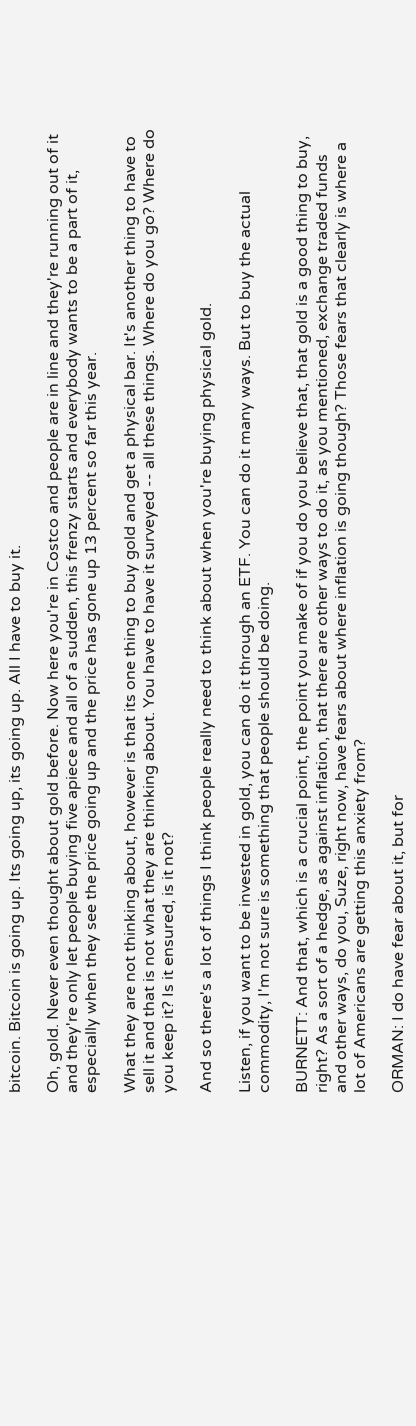bitcoin. Bitcoin is going up. Its going up, its going up. All I have to buy it.

Oh, gold. Never even thought about gold before. Now here you're in Costco and people are in line and they're running out of it and they're only let people buying five apiece and all of a sudden, this frenzy starts and everybody wants to be a part of it, especially when they see the price going up and the price has gone up 13 percent so far this year.

What they are not thinking about, however is that its one thing to buy gold and get a physical bar. It's another thing to have to sell it and that is not what they are thinking about. You have to have it surveyed -- all these things. Where do you go? Where do you keep it? Is it ensured, is it not?

And so there's a lot of things I think people really need to think about when you're buying physical gold.

Listen, if you want to be invested in gold, you can do it through an ETF. You can do it many ways. But to buy the actual commodity, I'm not sure is something that people should be doing.

BURNETT: And that, which is a crucial point, the point you make of if you do you believe that, that gold is a good thing to buy, right? As a sort of a hedge, as against inflation, that there are other ways to do it, as you mentioned, exchange traded funds and other ways, do you, Suze, right now, have fears about where inflation is going though? Those fears that clearly is where a lot of Americans are getting this anxiety from?

ORMAN: I do have fear about it, but for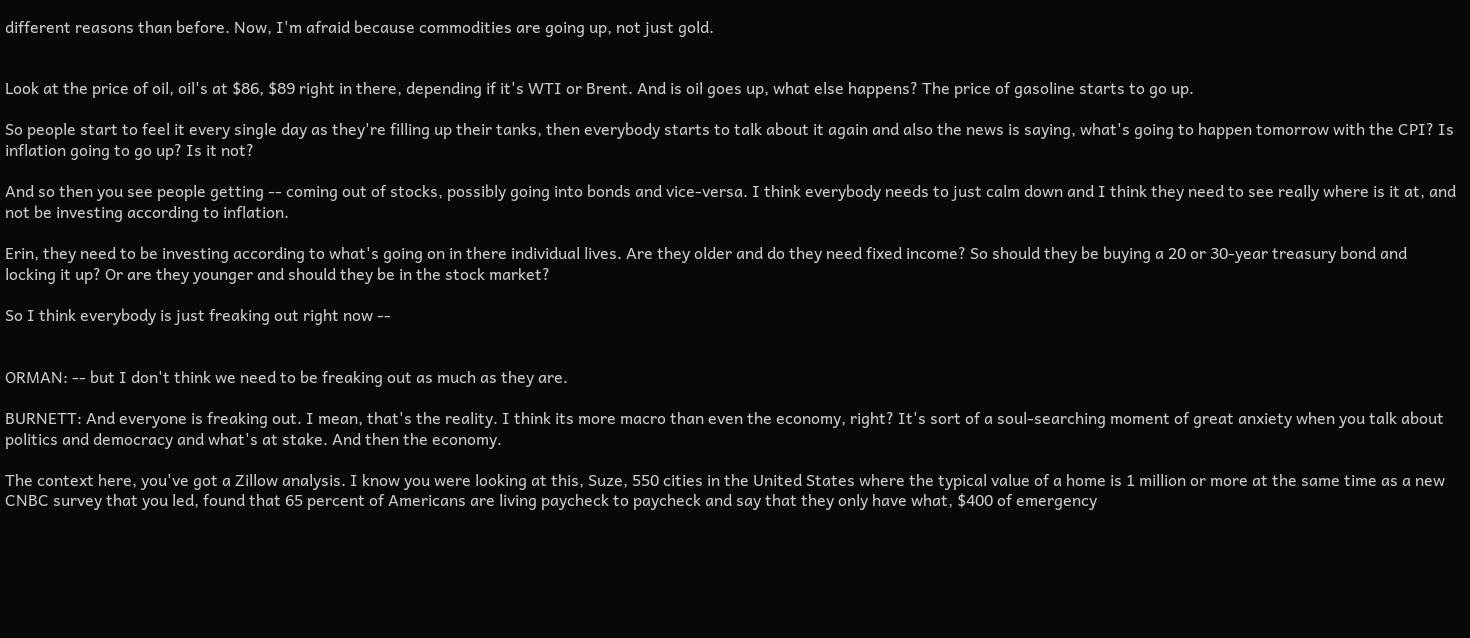different reasons than before. Now, I'm afraid because commodities are going up, not just gold.


Look at the price of oil, oil's at $86, $89 right in there, depending if it's WTI or Brent. And is oil goes up, what else happens? The price of gasoline starts to go up.

So people start to feel it every single day as they're filling up their tanks, then everybody starts to talk about it again and also the news is saying, what's going to happen tomorrow with the CPI? Is inflation going to go up? Is it not?

And so then you see people getting -- coming out of stocks, possibly going into bonds and vice-versa. I think everybody needs to just calm down and I think they need to see really where is it at, and not be investing according to inflation.

Erin, they need to be investing according to what's going on in there individual lives. Are they older and do they need fixed income? So should they be buying a 20 or 30-year treasury bond and locking it up? Or are they younger and should they be in the stock market?

So I think everybody is just freaking out right now --


ORMAN: -- but I don't think we need to be freaking out as much as they are.

BURNETT: And everyone is freaking out. I mean, that's the reality. I think its more macro than even the economy, right? It's sort of a soul-searching moment of great anxiety when you talk about politics and democracy and what's at stake. And then the economy.

The context here, you've got a Zillow analysis. I know you were looking at this, Suze, 550 cities in the United States where the typical value of a home is 1 million or more at the same time as a new CNBC survey that you led, found that 65 percent of Americans are living paycheck to paycheck and say that they only have what, $400 of emergency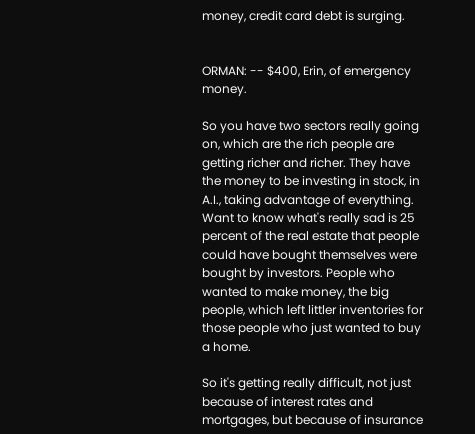money, credit card debt is surging.


ORMAN: -- $400, Erin, of emergency money.

So you have two sectors really going on, which are the rich people are getting richer and richer. They have the money to be investing in stock, in A.I., taking advantage of everything. Want to know what's really sad is 25 percent of the real estate that people could have bought themselves were bought by investors. People who wanted to make money, the big people, which left littler inventories for those people who just wanted to buy a home.

So it's getting really difficult, not just because of interest rates and mortgages, but because of insurance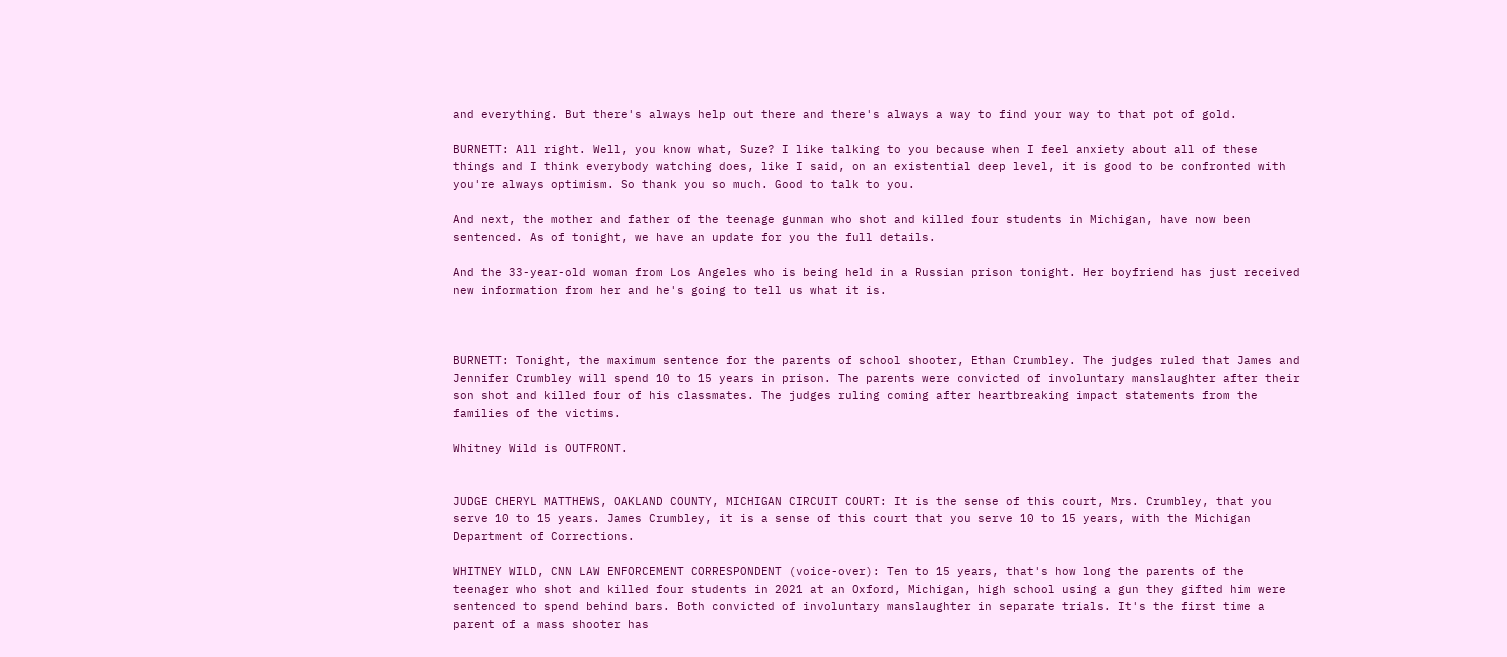and everything. But there's always help out there and there's always a way to find your way to that pot of gold.

BURNETT: All right. Well, you know what, Suze? I like talking to you because when I feel anxiety about all of these things and I think everybody watching does, like I said, on an existential deep level, it is good to be confronted with you're always optimism. So thank you so much. Good to talk to you.

And next, the mother and father of the teenage gunman who shot and killed four students in Michigan, have now been sentenced. As of tonight, we have an update for you the full details.

And the 33-year-old woman from Los Angeles who is being held in a Russian prison tonight. Her boyfriend has just received new information from her and he's going to tell us what it is.



BURNETT: Tonight, the maximum sentence for the parents of school shooter, Ethan Crumbley. The judges ruled that James and Jennifer Crumbley will spend 10 to 15 years in prison. The parents were convicted of involuntary manslaughter after their son shot and killed four of his classmates. The judges ruling coming after heartbreaking impact statements from the families of the victims.

Whitney Wild is OUTFRONT.


JUDGE CHERYL MATTHEWS, OAKLAND COUNTY, MICHIGAN CIRCUIT COURT: It is the sense of this court, Mrs. Crumbley, that you serve 10 to 15 years. James Crumbley, it is a sense of this court that you serve 10 to 15 years, with the Michigan Department of Corrections.

WHITNEY WILD, CNN LAW ENFORCEMENT CORRESPONDENT (voice-over): Ten to 15 years, that's how long the parents of the teenager who shot and killed four students in 2021 at an Oxford, Michigan, high school using a gun they gifted him were sentenced to spend behind bars. Both convicted of involuntary manslaughter in separate trials. It's the first time a parent of a mass shooter has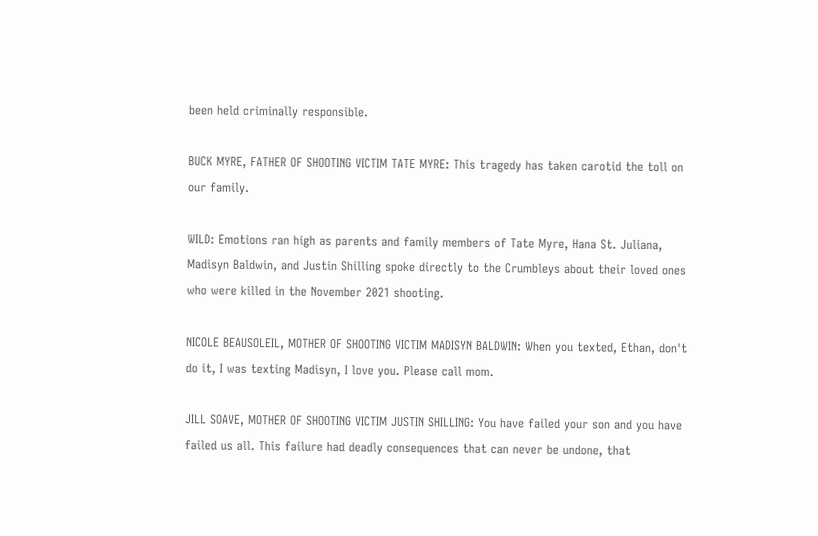been held criminally responsible.

BUCK MYRE, FATHER OF SHOOTING VICTIM TATE MYRE: This tragedy has taken carotid the toll on our family.

WILD: Emotions ran high as parents and family members of Tate Myre, Hana St. Juliana, Madisyn Baldwin, and Justin Shilling spoke directly to the Crumbleys about their loved ones who were killed in the November 2021 shooting.

NICOLE BEAUSOLEIL, MOTHER OF SHOOTING VICTIM MADISYN BALDWIN: When you texted, Ethan, don't do it, I was texting Madisyn, I love you. Please call mom.

JILL SOAVE, MOTHER OF SHOOTING VICTIM JUSTIN SHILLING: You have failed your son and you have failed us all. This failure had deadly consequences that can never be undone, that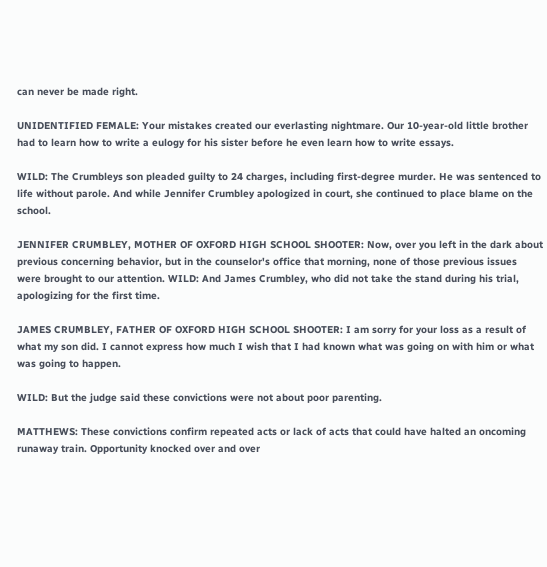can never be made right.

UNIDENTIFIED FEMALE: Your mistakes created our everlasting nightmare. Our 10-year-old little brother had to learn how to write a eulogy for his sister before he even learn how to write essays.

WILD: The Crumbleys son pleaded guilty to 24 charges, including first-degree murder. He was sentenced to life without parole. And while Jennifer Crumbley apologized in court, she continued to place blame on the school.

JENNIFER CRUMBLEY, MOTHER OF OXFORD HIGH SCHOOL SHOOTER: Now, over you left in the dark about previous concerning behavior, but in the counselor's office that morning, none of those previous issues were brought to our attention. WILD: And James Crumbley, who did not take the stand during his trial, apologizing for the first time.

JAMES CRUMBLEY, FATHER OF OXFORD HIGH SCHOOL SHOOTER: I am sorry for your loss as a result of what my son did. I cannot express how much I wish that I had known what was going on with him or what was going to happen.

WILD: But the judge said these convictions were not about poor parenting.

MATTHEWS: These convictions confirm repeated acts or lack of acts that could have halted an oncoming runaway train. Opportunity knocked over and over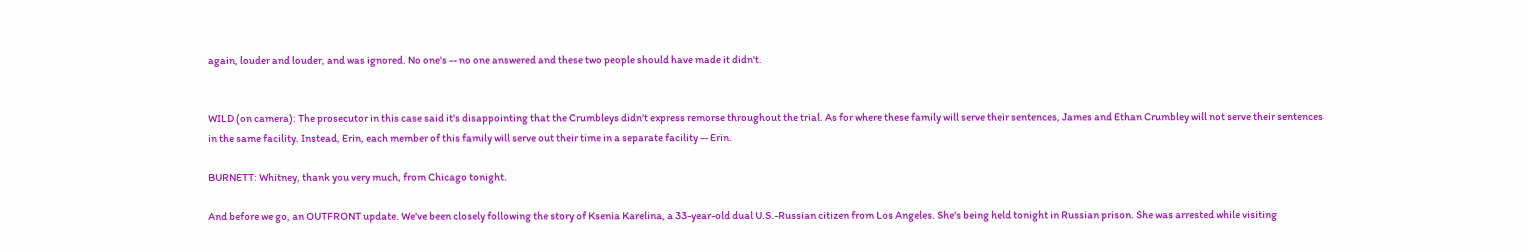again, louder and louder, and was ignored. No one's -- no one answered and these two people should have made it didn't.


WILD (on camera): The prosecutor in this case said it's disappointing that the Crumbleys didn't express remorse throughout the trial. As for where these family will serve their sentences, James and Ethan Crumbley will not serve their sentences in the same facility. Instead, Erin, each member of this family will serve out their time in a separate facility -- Erin.

BURNETT: Whitney, thank you very much, from Chicago tonight.

And before we go, an OUTFRONT update. We've been closely following the story of Ksenia Karelina, a 33-year-old dual U.S.-Russian citizen from Los Angeles. She's being held tonight in Russian prison. She was arrested while visiting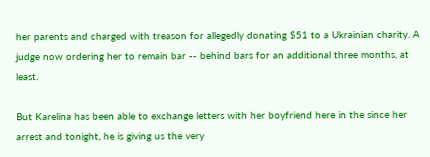her parents and charged with treason for allegedly donating $51 to a Ukrainian charity. A judge now ordering her to remain bar -- behind bars for an additional three months, at least.

But Karelina has been able to exchange letters with her boyfriend here in the since her arrest and tonight, he is giving us the very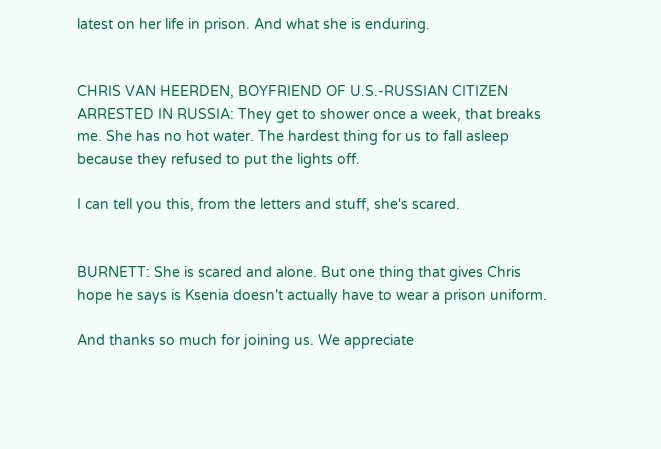latest on her life in prison. And what she is enduring.


CHRIS VAN HEERDEN, BOYFRIEND OF U.S.-RUSSIAN CITIZEN ARRESTED IN RUSSIA: They get to shower once a week, that breaks me. She has no hot water. The hardest thing for us to fall asleep because they refused to put the lights off.

I can tell you this, from the letters and stuff, she's scared.


BURNETT: She is scared and alone. But one thing that gives Chris hope he says is Ksenia doesn't actually have to wear a prison uniform.

And thanks so much for joining us. We appreciate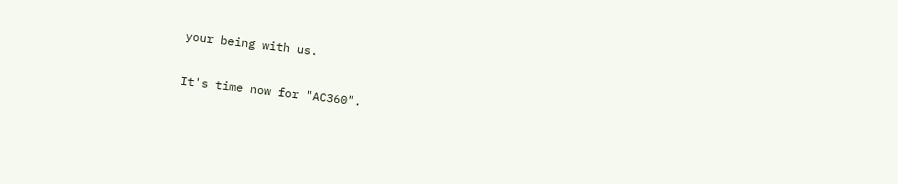your being with us.

It's time now for "AC360".